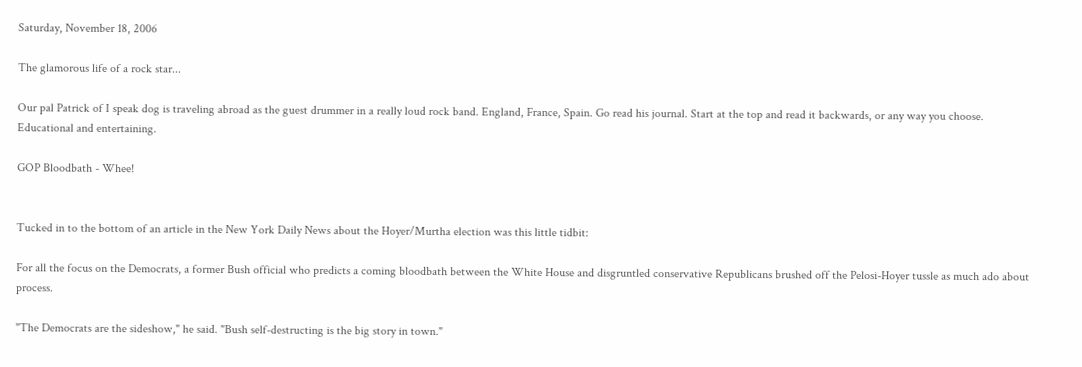Saturday, November 18, 2006

The glamorous life of a rock star...

Our pal Patrick of I speak dog is traveling abroad as the guest drummer in a really loud rock band. England, France, Spain. Go read his journal. Start at the top and read it backwards, or any way you choose. Educational and entertaining.

GOP Bloodbath - Whee!


Tucked in to the bottom of an article in the New York Daily News about the Hoyer/Murtha election was this little tidbit:

For all the focus on the Democrats, a former Bush official who predicts a coming bloodbath between the White House and disgruntled conservative Republicans brushed off the Pelosi-Hoyer tussle as much ado about process.

"The Democrats are the sideshow," he said. "Bush self-destructing is the big story in town."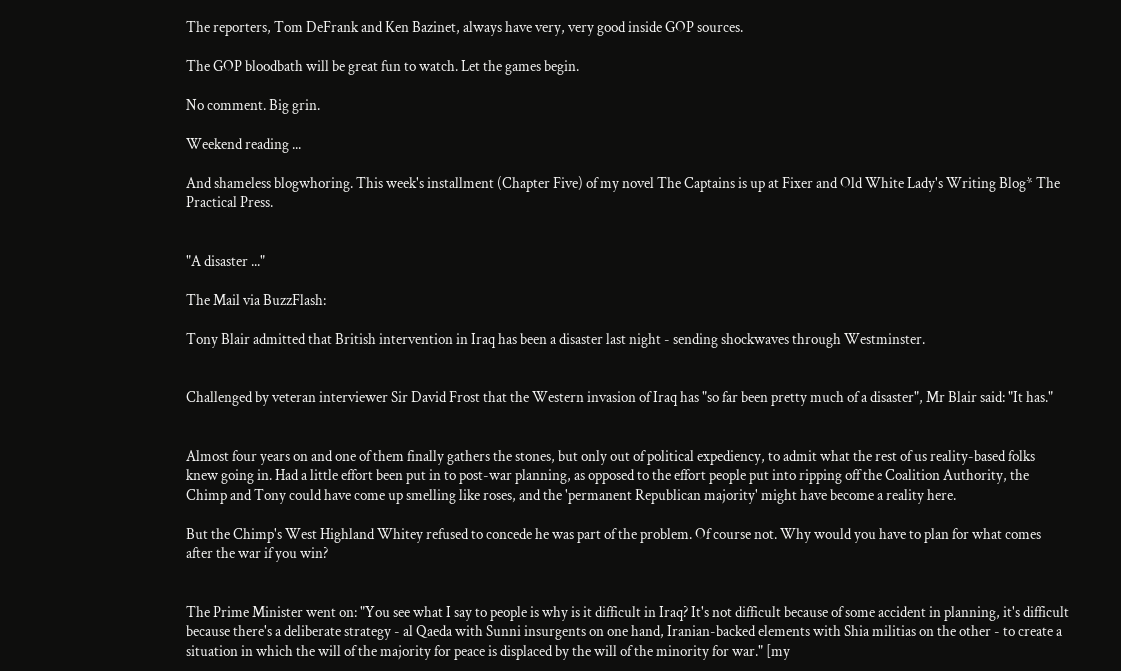The reporters, Tom DeFrank and Ken Bazinet, always have very, very good inside GOP sources.

The GOP bloodbath will be great fun to watch. Let the games begin.

No comment. Big grin.

Weekend reading ...

And shameless blogwhoring. This week's installment (Chapter Five) of my novel The Captains is up at Fixer and Old White Lady's Writing Blog* The Practical Press.


"A disaster ..."

The Mail via BuzzFlash:

Tony Blair admitted that British intervention in Iraq has been a disaster last night - sending shockwaves through Westminster.


Challenged by veteran interviewer Sir David Frost that the Western invasion of Iraq has "so far been pretty much of a disaster", Mr Blair said: "It has."


Almost four years on and one of them finally gathers the stones, but only out of political expediency, to admit what the rest of us reality-based folks knew going in. Had a little effort been put in to post-war planning, as opposed to the effort people put into ripping off the Coalition Authority, the Chimp and Tony could have come up smelling like roses, and the 'permanent Republican majority' might have become a reality here.

But the Chimp's West Highland Whitey refused to concede he was part of the problem. Of course not. Why would you have to plan for what comes after the war if you win?


The Prime Minister went on: "You see what I say to people is why is it difficult in Iraq? It's not difficult because of some accident in planning, it's difficult because there's a deliberate strategy - al Qaeda with Sunni insurgents on one hand, Iranian-backed elements with Shia militias on the other - to create a situation in which the will of the majority for peace is displaced by the will of the minority for war." [my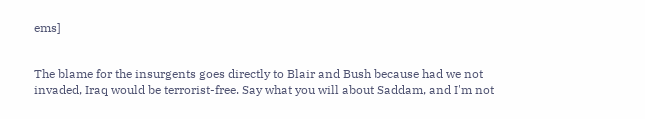ems]


The blame for the insurgents goes directly to Blair and Bush because had we not invaded, Iraq would be terrorist-free. Say what you will about Saddam, and I'm not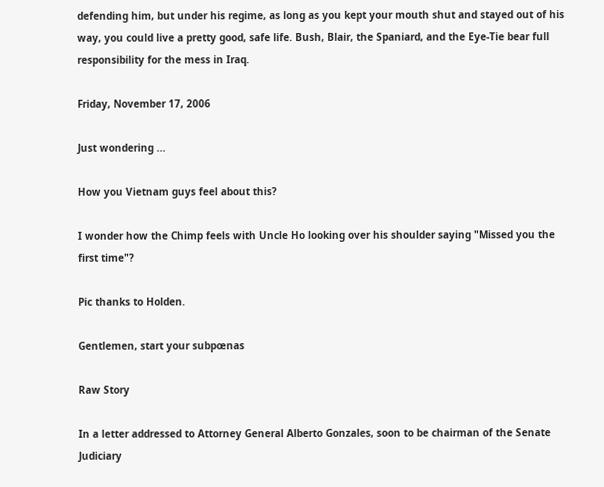defending him, but under his regime, as long as you kept your mouth shut and stayed out of his way, you could live a pretty good, safe life. Bush, Blair, the Spaniard, and the Eye-Tie bear full responsibility for the mess in Iraq.

Friday, November 17, 2006

Just wondering ...

How you Vietnam guys feel about this?

I wonder how the Chimp feels with Uncle Ho looking over his shoulder saying "Missed you the first time"?

Pic thanks to Holden.

Gentlemen, start your subpœnas

Raw Story

In a letter addressed to Attorney General Alberto Gonzales, soon to be chairman of the Senate Judiciary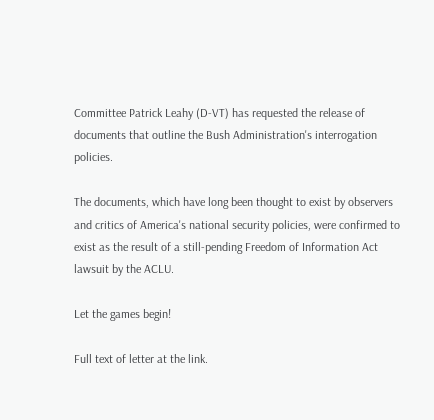Committee Patrick Leahy (D-VT) has requested the release of documents that outline the Bush Administration's interrogation policies.

The documents, which have long been thought to exist by observers and critics of America's national security policies, were confirmed to exist as the result of a still-pending Freedom of Information Act lawsuit by the ACLU.

Let the games begin!

Full text of letter at the link.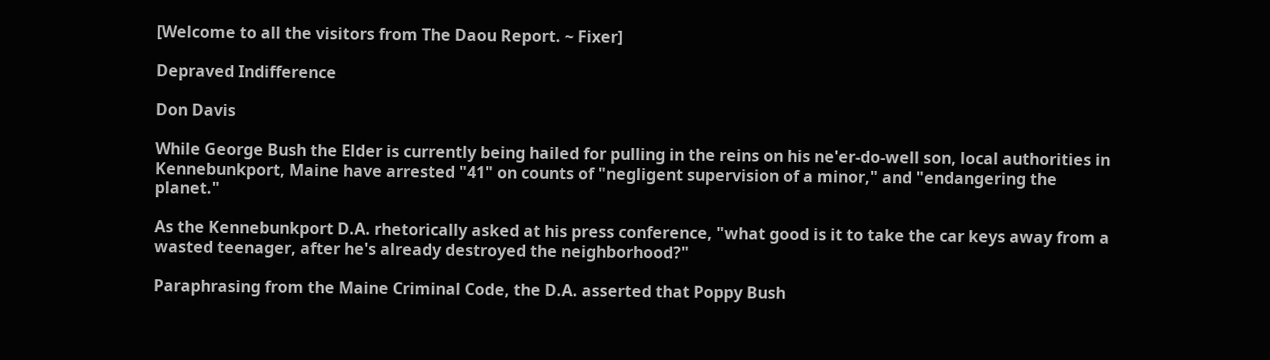[Welcome to all the visitors from The Daou Report. ~ Fixer]

Depraved Indifference

Don Davis

While George Bush the Elder is currently being hailed for pulling in the reins on his ne'er-do-well son, local authorities in Kennebunkport, Maine have arrested "41" on counts of "negligent supervision of a minor," and "endangering the planet."

As the Kennebunkport D.A. rhetorically asked at his press conference, "what good is it to take the car keys away from a wasted teenager, after he's already destroyed the neighborhood?"

Paraphrasing from the Maine Criminal Code, the D.A. asserted that Poppy Bush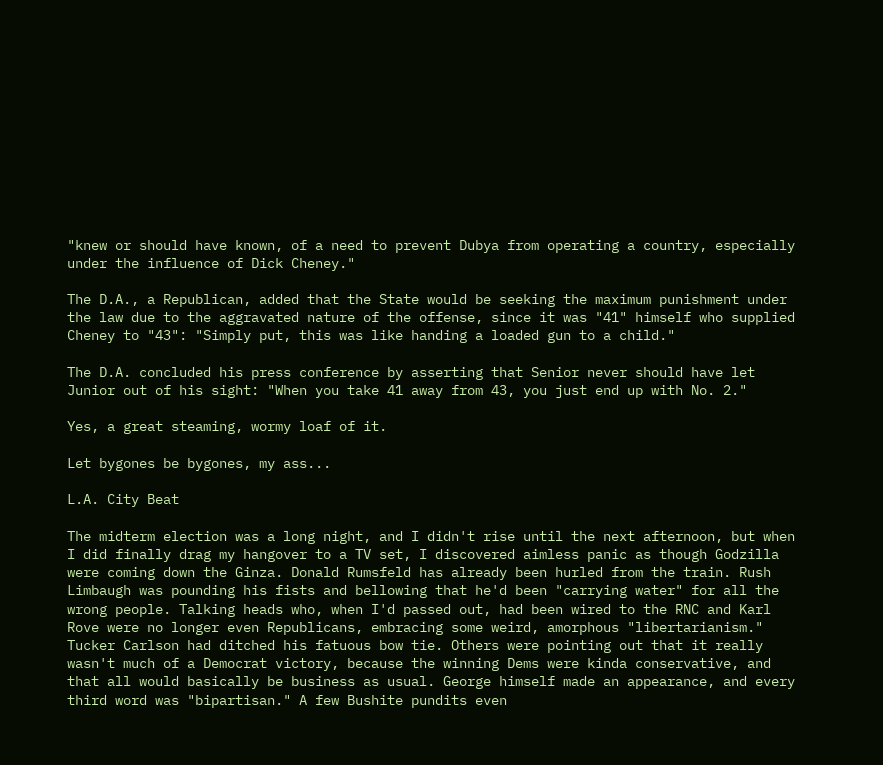"knew or should have known, of a need to prevent Dubya from operating a country, especially under the influence of Dick Cheney."

The D.A., a Republican, added that the State would be seeking the maximum punishment under the law due to the aggravated nature of the offense, since it was "41" himself who supplied Cheney to "43": "Simply put, this was like handing a loaded gun to a child."

The D.A. concluded his press conference by asserting that Senior never should have let Junior out of his sight: "When you take 41 away from 43, you just end up with No. 2."

Yes, a great steaming, wormy loaf of it.

Let bygones be bygones, my ass...

L.A. City Beat

The midterm election was a long night, and I didn't rise until the next afternoon, but when I did finally drag my hangover to a TV set, I discovered aimless panic as though Godzilla were coming down the Ginza. Donald Rumsfeld has already been hurled from the train. Rush Limbaugh was pounding his fists and bellowing that he'd been "carrying water" for all the wrong people. Talking heads who, when I'd passed out, had been wired to the RNC and Karl Rove were no longer even Republicans, embracing some weird, amorphous "libertarianism." Tucker Carlson had ditched his fatuous bow tie. Others were pointing out that it really wasn't much of a Democrat victory, because the winning Dems were kinda conservative, and that all would basically be business as usual. George himself made an appearance, and every third word was "bipartisan." A few Bushite pundits even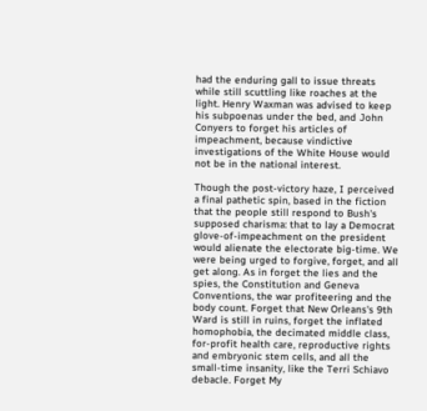had the enduring gall to issue threats while still scuttling like roaches at the light. Henry Waxman was advised to keep his subpoenas under the bed, and John Conyers to forget his articles of impeachment, because vindictive investigations of the White House would not be in the national interest.

Though the post-victory haze, I perceived a final pathetic spin, based in the fiction that the people still respond to Bush's supposed charisma: that to lay a Democrat glove-of-impeachment on the president would alienate the electorate big-time. We were being urged to forgive, forget, and all get along. As in forget the lies and the spies, the Constitution and Geneva Conventions, the war profiteering and the body count. Forget that New Orleans's 9th Ward is still in ruins, forget the inflated homophobia, the decimated middle class, for-profit health care, reproductive rights and embryonic stem cells, and all the small-time insanity, like the Terri Schiavo debacle. Forget My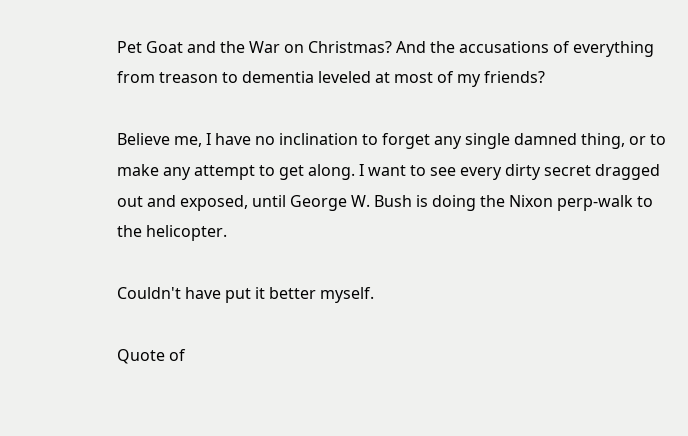Pet Goat and the War on Christmas? And the accusations of everything from treason to dementia leveled at most of my friends?

Believe me, I have no inclination to forget any single damned thing, or to make any attempt to get along. I want to see every dirty secret dragged out and exposed, until George W. Bush is doing the Nixon perp-walk to the helicopter.

Couldn't have put it better myself.

Quote of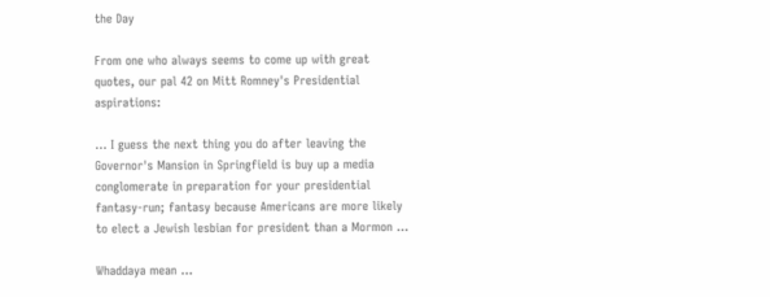the Day

From one who always seems to come up with great quotes, our pal 42 on Mitt Romney's Presidential aspirations:

... I guess the next thing you do after leaving the Governor's Mansion in Springfield is buy up a media conglomerate in preparation for your presidential fantasy-run; fantasy because Americans are more likely to elect a Jewish lesbian for president than a Mormon ...

Whaddaya mean ...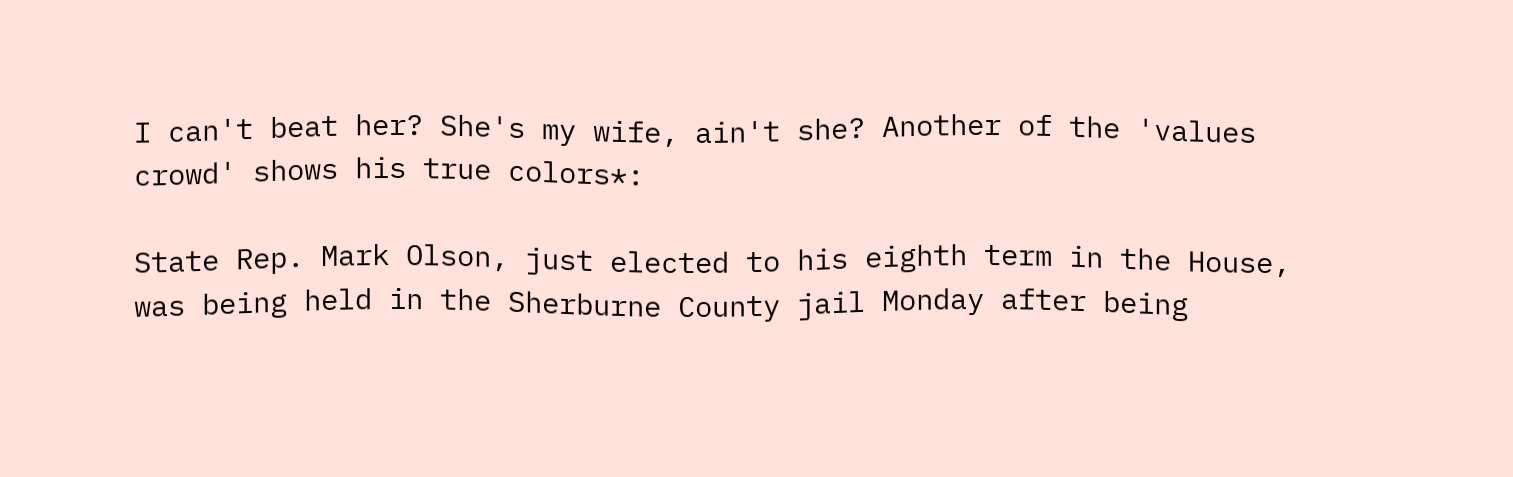I can't beat her? She's my wife, ain't she? Another of the 'values crowd' shows his true colors*:

State Rep. Mark Olson, just elected to his eighth term in the House, was being held in the Sherburne County jail Monday after being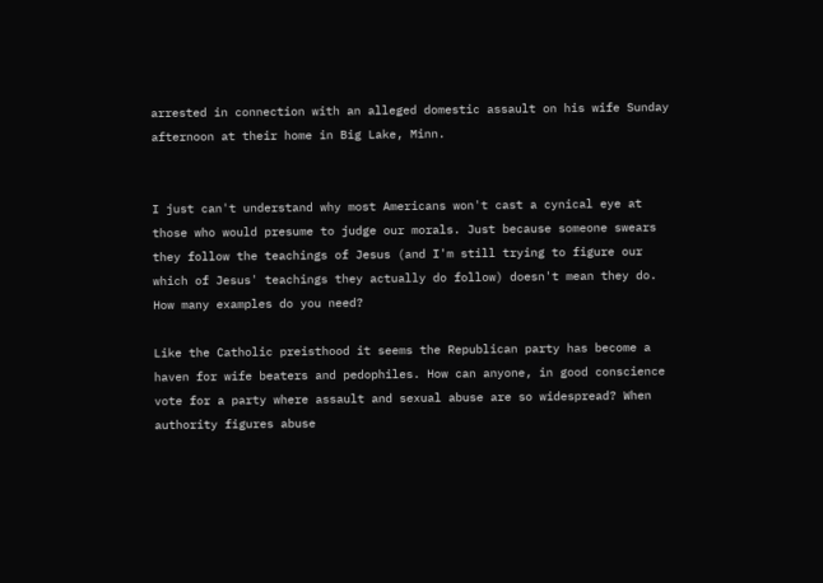arrested in connection with an alleged domestic assault on his wife Sunday afternoon at their home in Big Lake, Minn.


I just can't understand why most Americans won't cast a cynical eye at those who would presume to judge our morals. Just because someone swears they follow the teachings of Jesus (and I'm still trying to figure our which of Jesus' teachings they actually do follow) doesn't mean they do. How many examples do you need?

Like the Catholic preisthood it seems the Republican party has become a haven for wife beaters and pedophiles. How can anyone, in good conscience vote for a party where assault and sexual abuse are so widespread? When authority figures abuse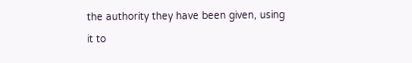the authority they have been given, using it to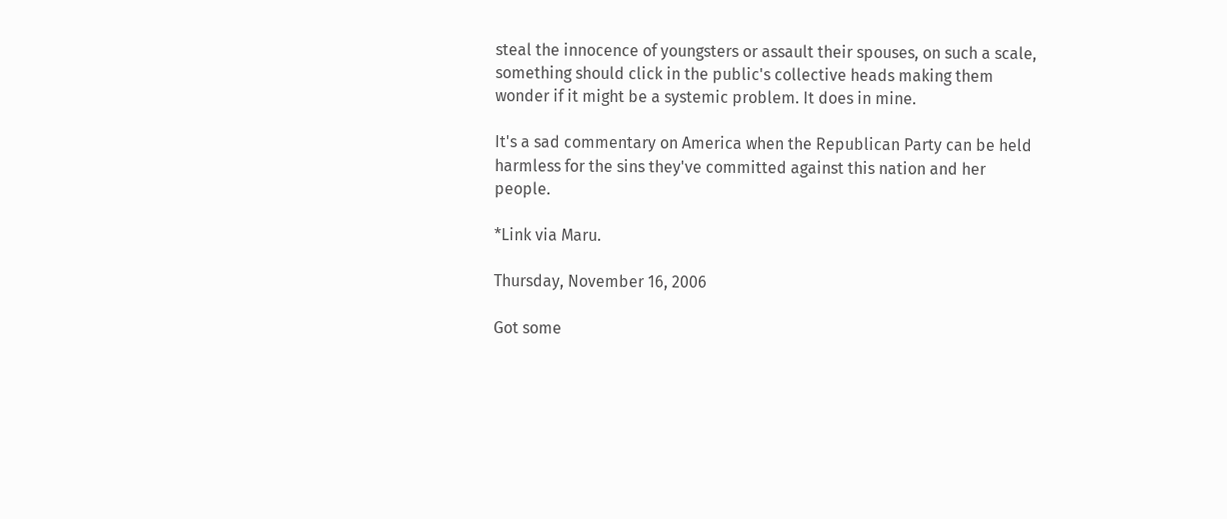steal the innocence of youngsters or assault their spouses, on such a scale, something should click in the public's collective heads making them wonder if it might be a systemic problem. It does in mine.

It's a sad commentary on America when the Republican Party can be held harmless for the sins they've committed against this nation and her people.

*Link via Maru.

Thursday, November 16, 2006

Got some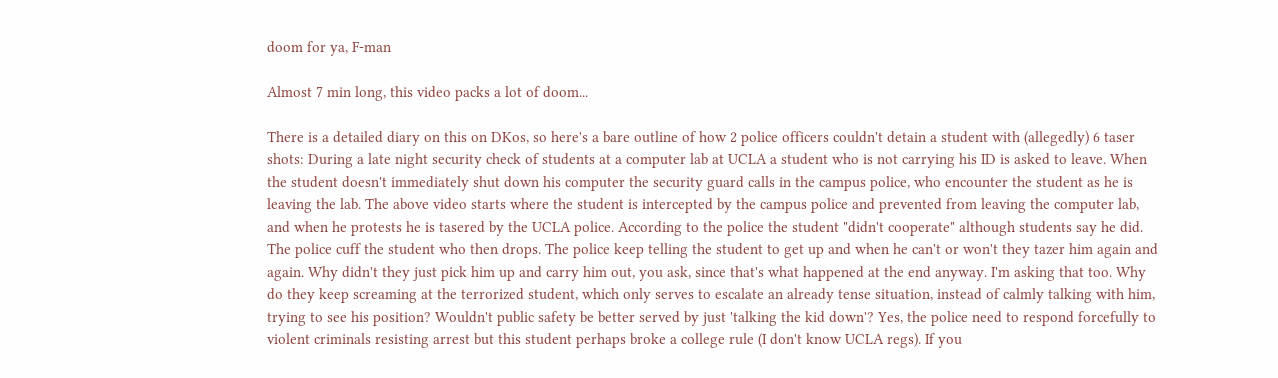doom for ya, F-man

Almost 7 min long, this video packs a lot of doom...

There is a detailed diary on this on DKos, so here's a bare outline of how 2 police officers couldn't detain a student with (allegedly) 6 taser shots: During a late night security check of students at a computer lab at UCLA a student who is not carrying his ID is asked to leave. When the student doesn't immediately shut down his computer the security guard calls in the campus police, who encounter the student as he is leaving the lab. The above video starts where the student is intercepted by the campus police and prevented from leaving the computer lab, and when he protests he is tasered by the UCLA police. According to the police the student "didn't cooperate" although students say he did. The police cuff the student who then drops. The police keep telling the student to get up and when he can't or won't they tazer him again and again. Why didn't they just pick him up and carry him out, you ask, since that's what happened at the end anyway. I'm asking that too. Why do they keep screaming at the terrorized student, which only serves to escalate an already tense situation, instead of calmly talking with him, trying to see his position? Wouldn't public safety be better served by just 'talking the kid down'? Yes, the police need to respond forcefully to violent criminals resisting arrest but this student perhaps broke a college rule (I don't know UCLA regs). If you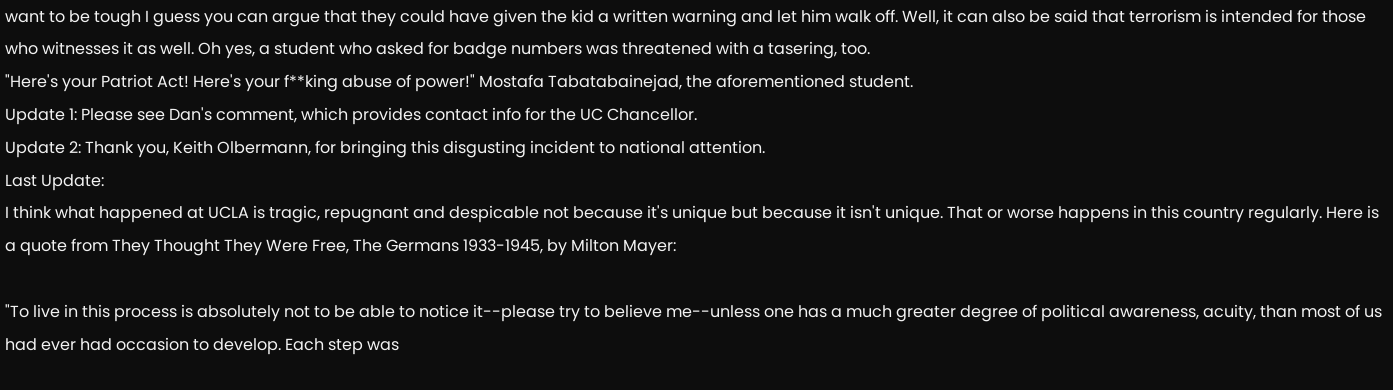want to be tough I guess you can argue that they could have given the kid a written warning and let him walk off. Well, it can also be said that terrorism is intended for those who witnesses it as well. Oh yes, a student who asked for badge numbers was threatened with a tasering, too.
"Here's your Patriot Act! Here's your f**king abuse of power!" Mostafa Tabatabainejad, the aforementioned student.
Update 1: Please see Dan's comment, which provides contact info for the UC Chancellor.
Update 2: Thank you, Keith Olbermann, for bringing this disgusting incident to national attention.
Last Update:
I think what happened at UCLA is tragic, repugnant and despicable not because it's unique but because it isn't unique. That or worse happens in this country regularly. Here is a quote from They Thought They Were Free, The Germans 1933-1945, by Milton Mayer:

"To live in this process is absolutely not to be able to notice it--please try to believe me--unless one has a much greater degree of political awareness, acuity, than most of us had ever had occasion to develop. Each step was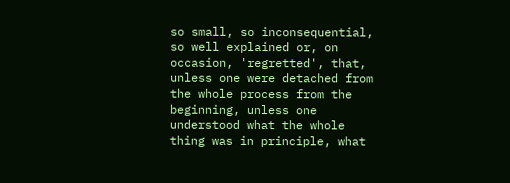so small, so inconsequential, so well explained or, on occasion, 'regretted', that, unless one were detached from the whole process from the beginning, unless one understood what the whole thing was in principle, what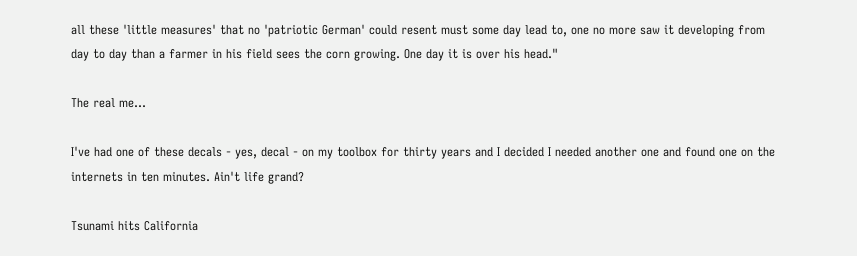all these 'little measures' that no 'patriotic German' could resent must some day lead to, one no more saw it developing from day to day than a farmer in his field sees the corn growing. One day it is over his head."

The real me...

I've had one of these decals - yes, decal - on my toolbox for thirty years and I decided I needed another one and found one on the internets in ten minutes. Ain't life grand?

Tsunami hits California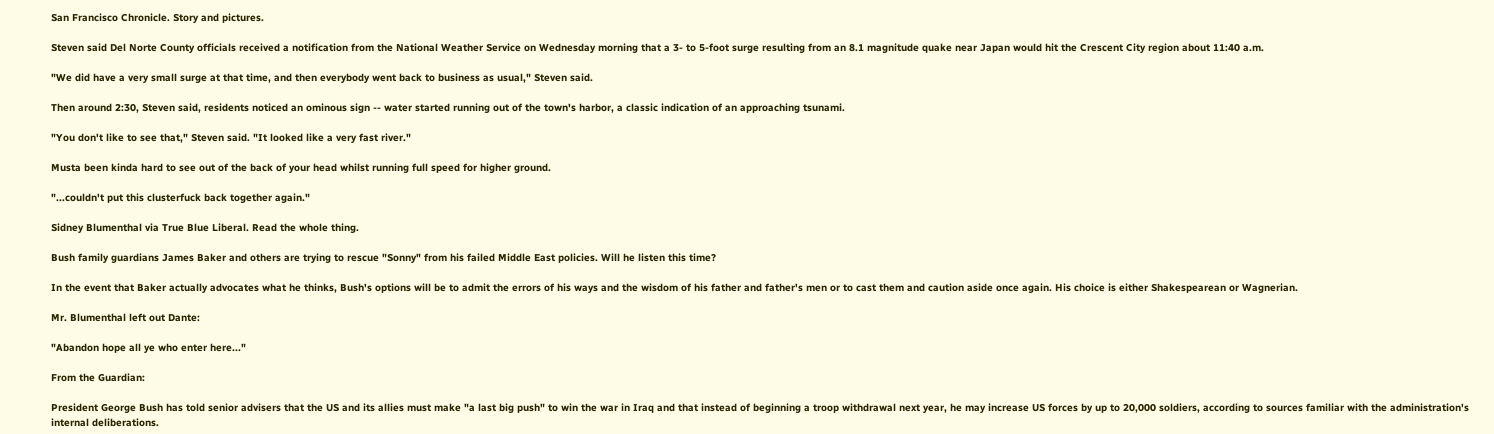San Francisco Chronicle. Story and pictures.

Steven said Del Norte County officials received a notification from the National Weather Service on Wednesday morning that a 3- to 5-foot surge resulting from an 8.1 magnitude quake near Japan would hit the Crescent City region about 11:40 a.m.

"We did have a very small surge at that time, and then everybody went back to business as usual," Steven said.

Then around 2:30, Steven said, residents noticed an ominous sign -- water started running out of the town's harbor, a classic indication of an approaching tsunami.

"You don't like to see that," Steven said. "It looked like a very fast river."

Musta been kinda hard to see out of the back of your head whilst running full speed for higher ground.

"...couldn't put this clusterfuck back together again."

Sidney Blumenthal via True Blue Liberal. Read the whole thing.

Bush family guardians James Baker and others are trying to rescue "Sonny" from his failed Middle East policies. Will he listen this time?

In the event that Baker actually advocates what he thinks, Bush's options will be to admit the errors of his ways and the wisdom of his father and father's men or to cast them and caution aside once again. His choice is either Shakespearean or Wagnerian.

Mr. Blumenthal left out Dante:

"Abandon hope all ye who enter here..."

From the Guardian:

President George Bush has told senior advisers that the US and its allies must make "a last big push" to win the war in Iraq and that instead of beginning a troop withdrawal next year, he may increase US forces by up to 20,000 soldiers, according to sources familiar with the administration's internal deliberations.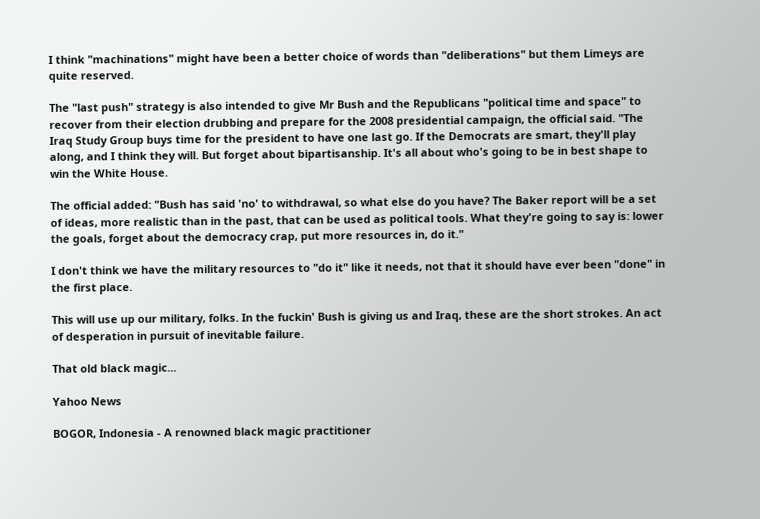I think "machinations" might have been a better choice of words than "deliberations" but them Limeys are quite reserved.

The "last push" strategy is also intended to give Mr Bush and the Republicans "political time and space" to recover from their election drubbing and prepare for the 2008 presidential campaign, the official said. "The Iraq Study Group buys time for the president to have one last go. If the Democrats are smart, they'll play along, and I think they will. But forget about bipartisanship. It's all about who's going to be in best shape to win the White House.

The official added: "Bush has said 'no' to withdrawal, so what else do you have? The Baker report will be a set of ideas, more realistic than in the past, that can be used as political tools. What they're going to say is: lower the goals, forget about the democracy crap, put more resources in, do it."

I don't think we have the military resources to "do it" like it needs, not that it should have ever been "done" in the first place.

This will use up our military, folks. In the fuckin' Bush is giving us and Iraq, these are the short strokes. An act of desperation in pursuit of inevitable failure.

That old black magic...

Yahoo News

BOGOR, Indonesia - A renowned black magic practitioner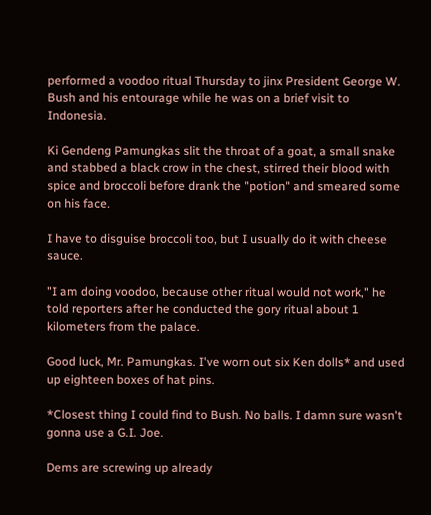performed a voodoo ritual Thursday to jinx President George W. Bush and his entourage while he was on a brief visit to Indonesia.

Ki Gendeng Pamungkas slit the throat of a goat, a small snake and stabbed a black crow in the chest, stirred their blood with spice and broccoli before drank the "potion" and smeared some on his face.

I have to disguise broccoli too, but I usually do it with cheese sauce.

"I am doing voodoo, because other ritual would not work," he told reporters after he conducted the gory ritual about 1 kilometers from the palace.

Good luck, Mr. Pamungkas. I've worn out six Ken dolls* and used up eighteen boxes of hat pins.

*Closest thing I could find to Bush. No balls. I damn sure wasn't gonna use a G.I. Joe.

Dems are screwing up already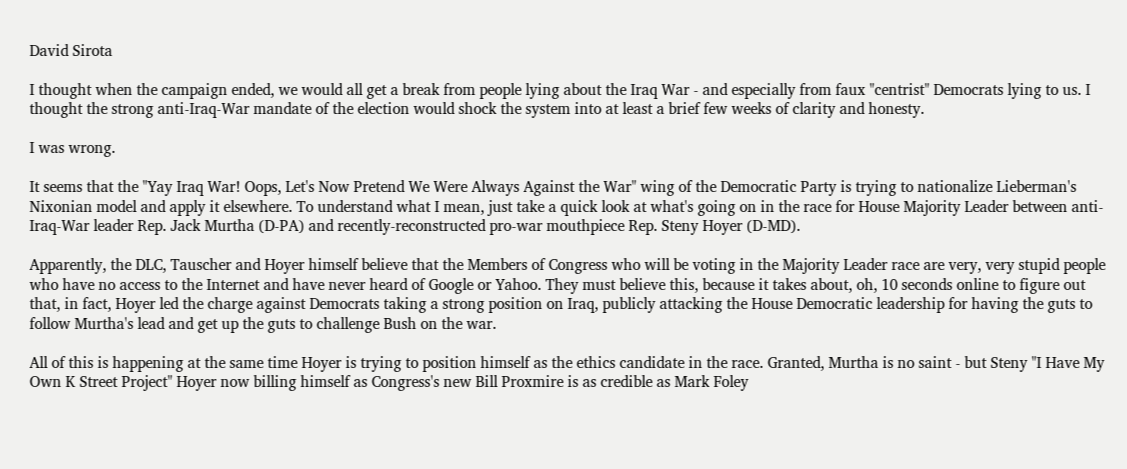David Sirota

I thought when the campaign ended, we would all get a break from people lying about the Iraq War - and especially from faux "centrist" Democrats lying to us. I thought the strong anti-Iraq-War mandate of the election would shock the system into at least a brief few weeks of clarity and honesty.

I was wrong.

It seems that the "Yay Iraq War! Oops, Let's Now Pretend We Were Always Against the War" wing of the Democratic Party is trying to nationalize Lieberman's Nixonian model and apply it elsewhere. To understand what I mean, just take a quick look at what's going on in the race for House Majority Leader between anti-Iraq-War leader Rep. Jack Murtha (D-PA) and recently-reconstructed pro-war mouthpiece Rep. Steny Hoyer (D-MD).

Apparently, the DLC, Tauscher and Hoyer himself believe that the Members of Congress who will be voting in the Majority Leader race are very, very stupid people who have no access to the Internet and have never heard of Google or Yahoo. They must believe this, because it takes about, oh, 10 seconds online to figure out that, in fact, Hoyer led the charge against Democrats taking a strong position on Iraq, publicly attacking the House Democratic leadership for having the guts to follow Murtha's lead and get up the guts to challenge Bush on the war.

All of this is happening at the same time Hoyer is trying to position himself as the ethics candidate in the race. Granted, Murtha is no saint - but Steny "I Have My Own K Street Project" Hoyer now billing himself as Congress's new Bill Proxmire is as credible as Mark Foley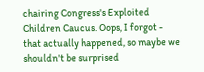chairing Congress's Exploited Children Caucus. Oops, I forgot - that actually happened, so maybe we shouldn't be surprised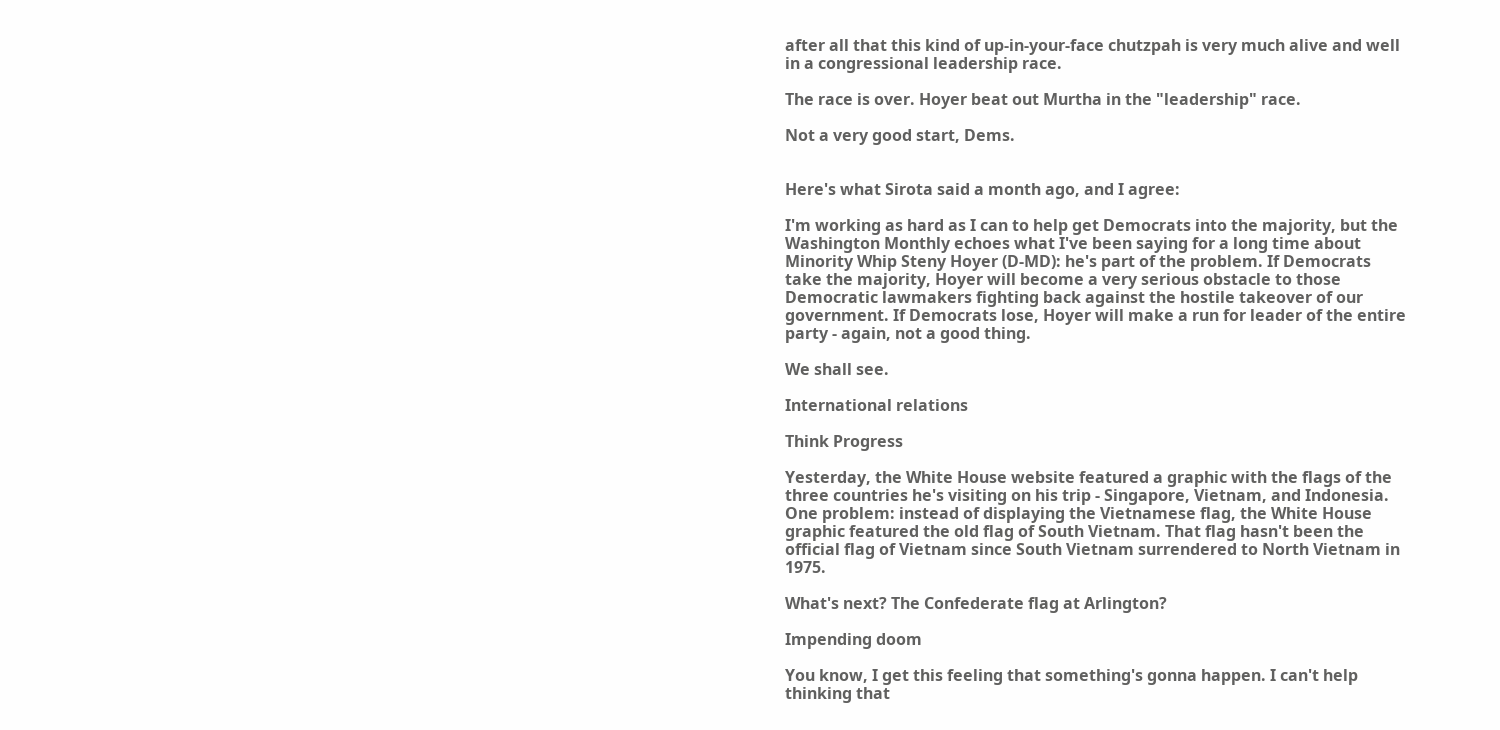after all that this kind of up-in-your-face chutzpah is very much alive and well in a congressional leadership race.

The race is over. Hoyer beat out Murtha in the "leadership" race.

Not a very good start, Dems.


Here's what Sirota said a month ago, and I agree:

I'm working as hard as I can to help get Democrats into the majority, but the Washington Monthly echoes what I've been saying for a long time about Minority Whip Steny Hoyer (D-MD): he's part of the problem. If Democrats take the majority, Hoyer will become a very serious obstacle to those Democratic lawmakers fighting back against the hostile takeover of our government. If Democrats lose, Hoyer will make a run for leader of the entire party - again, not a good thing.

We shall see.

International relations

Think Progress

Yesterday, the White House website featured a graphic with the flags of the three countries he's visiting on his trip - Singapore, Vietnam, and Indonesia. One problem: instead of displaying the Vietnamese flag, the White House graphic featured the old flag of South Vietnam. That flag hasn't been the official flag of Vietnam since South Vietnam surrendered to North Vietnam in 1975.

What's next? The Confederate flag at Arlington?

Impending doom

You know, I get this feeling that something's gonna happen. I can't help thinking that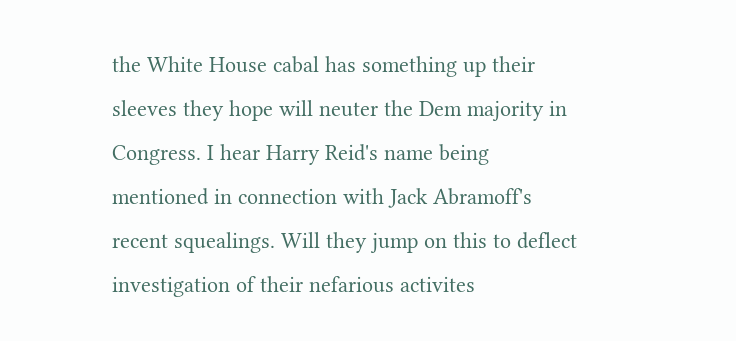the White House cabal has something up their sleeves they hope will neuter the Dem majority in Congress. I hear Harry Reid's name being mentioned in connection with Jack Abramoff's recent squealings. Will they jump on this to deflect investigation of their nefarious activites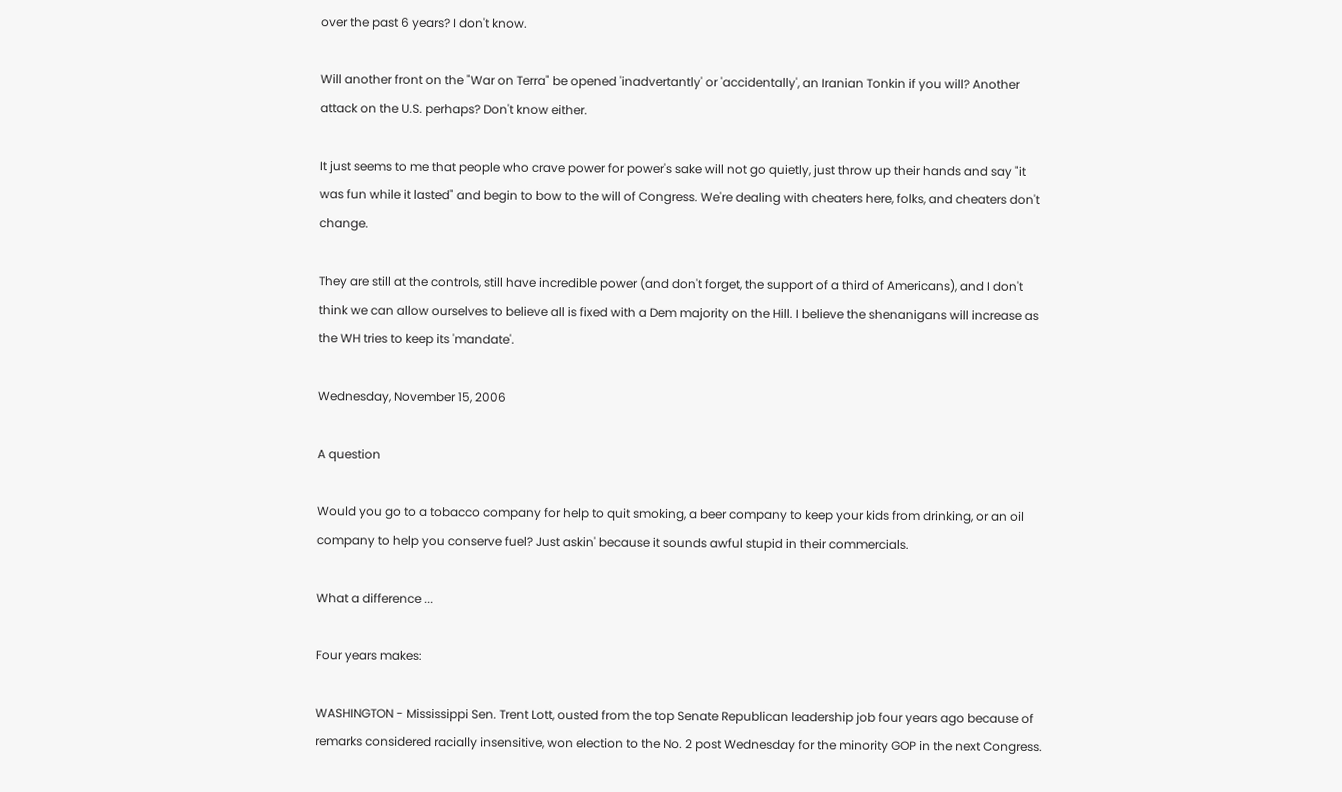over the past 6 years? I don't know.

Will another front on the "War on Terra" be opened 'inadvertantly' or 'accidentally', an Iranian Tonkin if you will? Another attack on the U.S. perhaps? Don't know either.

It just seems to me that people who crave power for power's sake will not go quietly, just throw up their hands and say "it was fun while it lasted" and begin to bow to the will of Congress. We're dealing with cheaters here, folks, and cheaters don't change.

They are still at the controls, still have incredible power (and don't forget, the support of a third of Americans), and I don't think we can allow ourselves to believe all is fixed with a Dem majority on the Hill. I believe the shenanigans will increase as the WH tries to keep its 'mandate'.

Wednesday, November 15, 2006

A question

Would you go to a tobacco company for help to quit smoking, a beer company to keep your kids from drinking, or an oil company to help you conserve fuel? Just askin' because it sounds awful stupid in their commercials.

What a difference ...

Four years makes:

WASHINGTON - Mississippi Sen. Trent Lott, ousted from the top Senate Republican leadership job four years ago because of remarks considered racially insensitive, won election to the No. 2 post Wednesday for the minority GOP in the next Congress.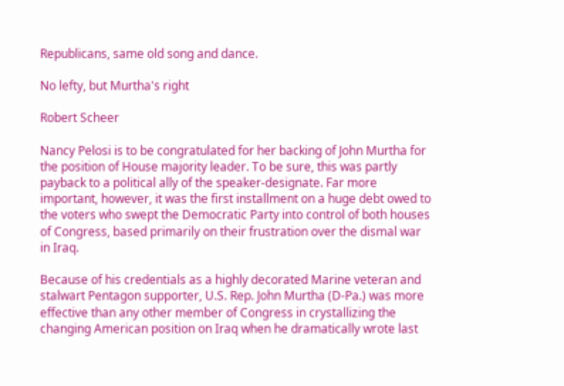Republicans, same old song and dance.

No lefty, but Murtha's right

Robert Scheer

Nancy Pelosi is to be congratulated for her backing of John Murtha for the position of House majority leader. To be sure, this was partly payback to a political ally of the speaker-designate. Far more important, however, it was the first installment on a huge debt owed to the voters who swept the Democratic Party into control of both houses of Congress, based primarily on their frustration over the dismal war in Iraq.

Because of his credentials as a highly decorated Marine veteran and stalwart Pentagon supporter, U.S. Rep. John Murtha (D-Pa.) was more effective than any other member of Congress in crystallizing the changing American position on Iraq when he dramatically wrote last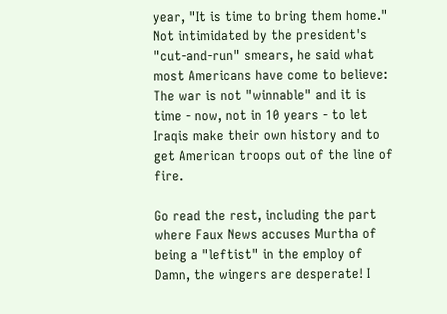year, "It is time to bring them home." Not intimidated by the president's "cut-and-run" smears, he said what most Americans have come to believe: The war is not "winnable" and it is time - now, not in 10 years - to let Iraqis make their own history and to get American troops out of the line of fire.

Go read the rest, including the part where Faux News accuses Murtha of being a "leftist" in the employ of Damn, the wingers are desperate! I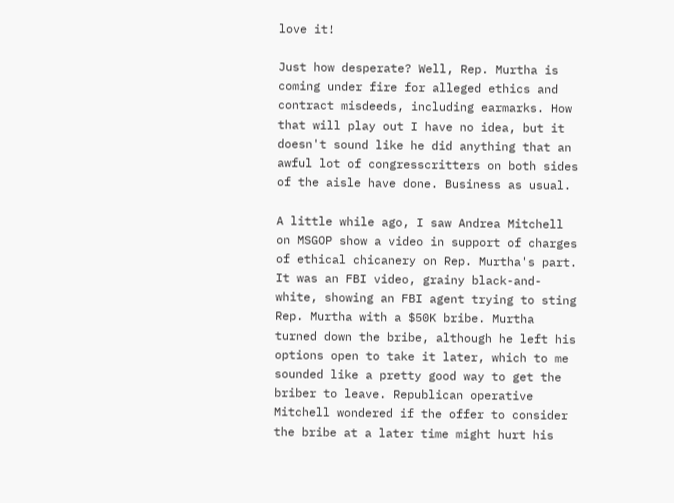love it!

Just how desperate? Well, Rep. Murtha is coming under fire for alleged ethics and contract misdeeds, including earmarks. How that will play out I have no idea, but it doesn't sound like he did anything that an awful lot of congresscritters on both sides of the aisle have done. Business as usual.

A little while ago, I saw Andrea Mitchell on MSGOP show a video in support of charges of ethical chicanery on Rep. Murtha's part. It was an FBI video, grainy black-and-white, showing an FBI agent trying to sting Rep. Murtha with a $50K bribe. Murtha turned down the bribe, although he left his options open to take it later, which to me sounded like a pretty good way to get the briber to leave. Republican operative Mitchell wondered if the offer to consider the bribe at a later time might hurt his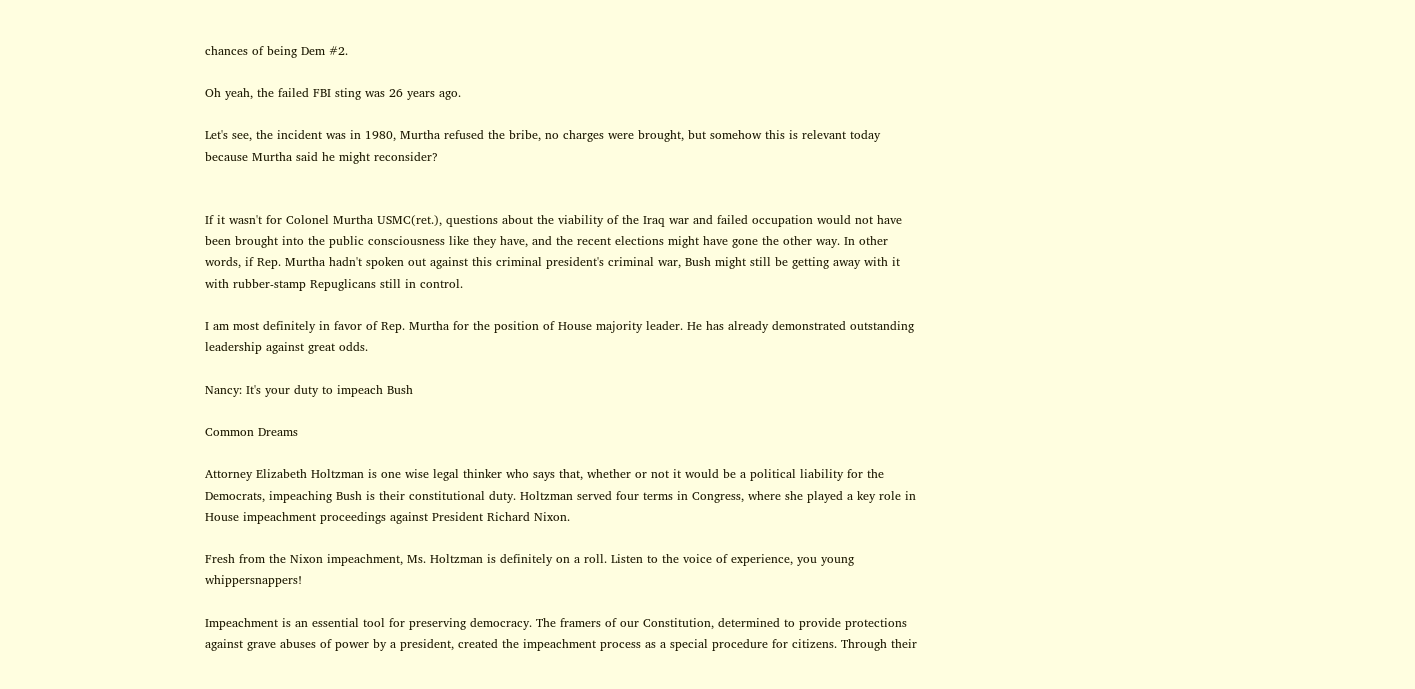chances of being Dem #2.

Oh yeah, the failed FBI sting was 26 years ago.

Let's see, the incident was in 1980, Murtha refused the bribe, no charges were brought, but somehow this is relevant today because Murtha said he might reconsider?


If it wasn't for Colonel Murtha USMC(ret.), questions about the viability of the Iraq war and failed occupation would not have been brought into the public consciousness like they have, and the recent elections might have gone the other way. In other words, if Rep. Murtha hadn't spoken out against this criminal president's criminal war, Bush might still be getting away with it with rubber-stamp Repuglicans still in control.

I am most definitely in favor of Rep. Murtha for the position of House majority leader. He has already demonstrated outstanding leadership against great odds.

Nancy: It's your duty to impeach Bush

Common Dreams

Attorney Elizabeth Holtzman is one wise legal thinker who says that, whether or not it would be a political liability for the Democrats, impeaching Bush is their constitutional duty. Holtzman served four terms in Congress, where she played a key role in House impeachment proceedings against President Richard Nixon.

Fresh from the Nixon impeachment, Ms. Holtzman is definitely on a roll. Listen to the voice of experience, you young whippersnappers!

Impeachment is an essential tool for preserving democracy. The framers of our Constitution, determined to provide protections against grave abuses of power by a president, created the impeachment process as a special procedure for citizens. Through their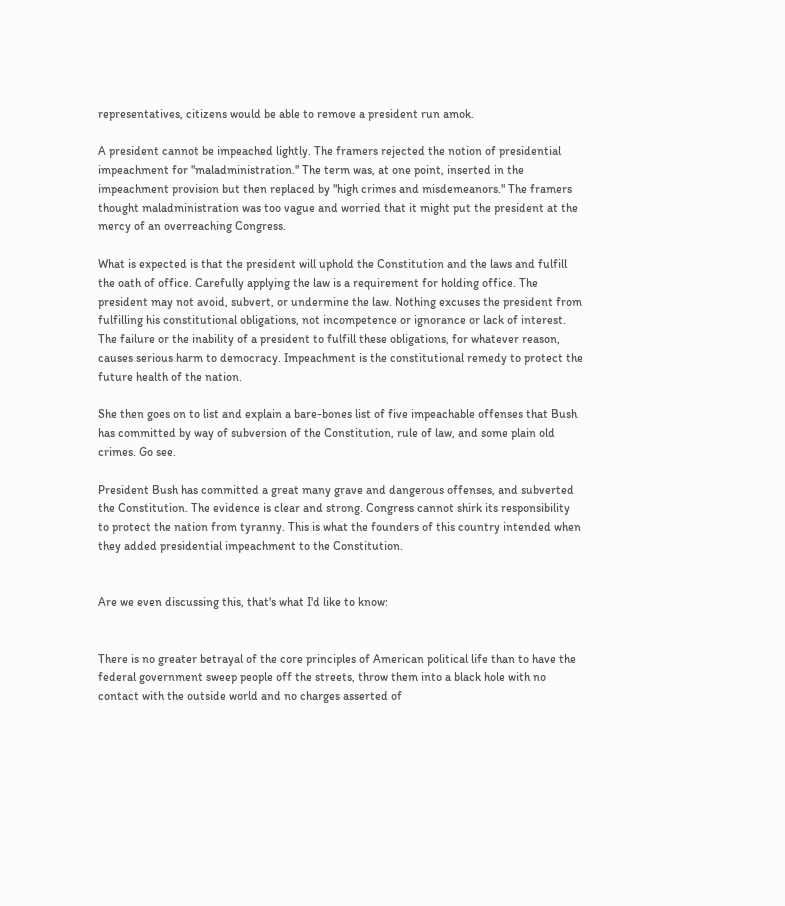representatives, citizens would be able to remove a president run amok.

A president cannot be impeached lightly. The framers rejected the notion of presidential impeachment for "maladministration." The term was, at one point, inserted in the impeachment provision but then replaced by "high crimes and misdemeanors." The framers thought maladministration was too vague and worried that it might put the president at the mercy of an overreaching Congress.

What is expected is that the president will uphold the Constitution and the laws and fulfill the oath of office. Carefully applying the law is a requirement for holding office. The president may not avoid, subvert, or undermine the law. Nothing excuses the president from fulfilling his constitutional obligations, not incompetence or ignorance or lack of interest. The failure or the inability of a president to fulfill these obligations, for whatever reason, causes serious harm to democracy. Impeachment is the constitutional remedy to protect the future health of the nation.

She then goes on to list and explain a bare-bones list of five impeachable offenses that Bush has committed by way of subversion of the Constitution, rule of law, and some plain old crimes. Go see.

President Bush has committed a great many grave and dangerous offenses, and subverted the Constitution. The evidence is clear and strong. Congress cannot shirk its responsibility to protect the nation from tyranny. This is what the founders of this country intended when they added presidential impeachment to the Constitution.


Are we even discussing this, that's what I'd like to know:


There is no greater betrayal of the core principles of American political life than to have the federal government sweep people off the streets, throw them into a black hole with no contact with the outside world and no charges asserted of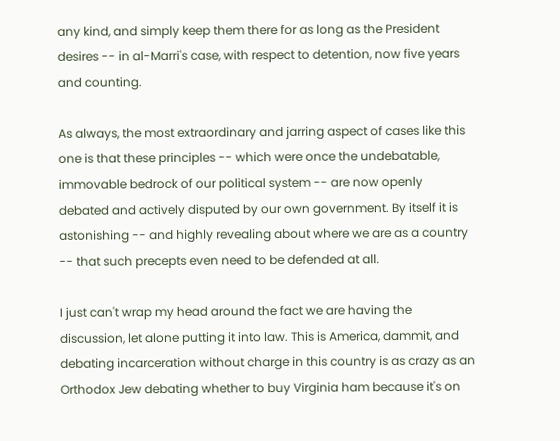any kind, and simply keep them there for as long as the President desires -- in al-Marri's case, with respect to detention, now five years and counting.

As always, the most extraordinary and jarring aspect of cases like this one is that these principles -- which were once the undebatable, immovable bedrock of our political system -- are now openly debated and actively disputed by our own government. By itself it is astonishing -- and highly revealing about where we are as a country -- that such precepts even need to be defended at all.

I just can't wrap my head around the fact we are having the discussion, let alone putting it into law. This is America, dammit, and debating incarceration without charge in this country is as crazy as an Orthodox Jew debating whether to buy Virginia ham because it's on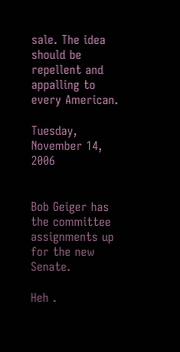sale. The idea should be repellent and appalling to every American.

Tuesday, November 14, 2006


Bob Geiger has the committee assignments up for the new Senate.

Heh .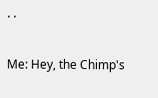. .

Me: Hey, the Chimp's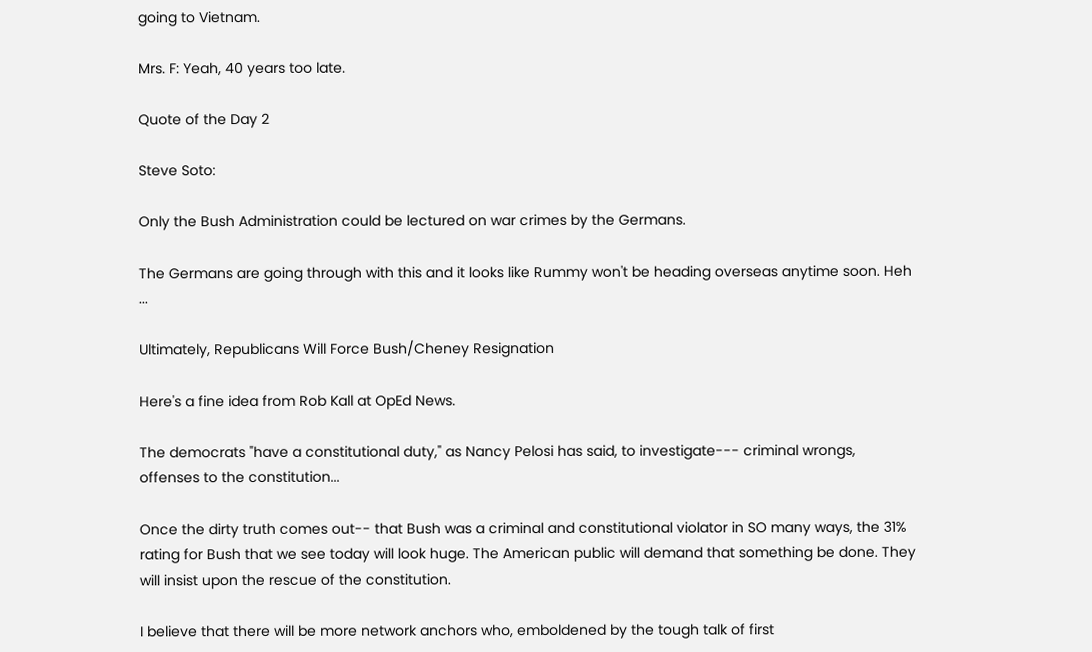going to Vietnam.

Mrs. F: Yeah, 40 years too late.

Quote of the Day 2

Steve Soto:

Only the Bush Administration could be lectured on war crimes by the Germans.

The Germans are going through with this and it looks like Rummy won't be heading overseas anytime soon. Heh ...

Ultimately, Republicans Will Force Bush/Cheney Resignation

Here's a fine idea from Rob Kall at OpEd News.

The democrats "have a constitutional duty," as Nancy Pelosi has said, to investigate--- criminal wrongs, offenses to the constitution...

Once the dirty truth comes out-- that Bush was a criminal and constitutional violator in SO many ways, the 31% rating for Bush that we see today will look huge. The American public will demand that something be done. They will insist upon the rescue of the constitution.

I believe that there will be more network anchors who, emboldened by the tough talk of first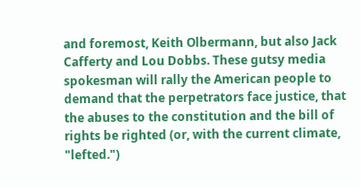and foremost, Keith Olbermann, but also Jack Cafferty and Lou Dobbs. These gutsy media spokesman will rally the American people to demand that the perpetrators face justice, that the abuses to the constitution and the bill of rights be righted (or, with the current climate, "lefted.")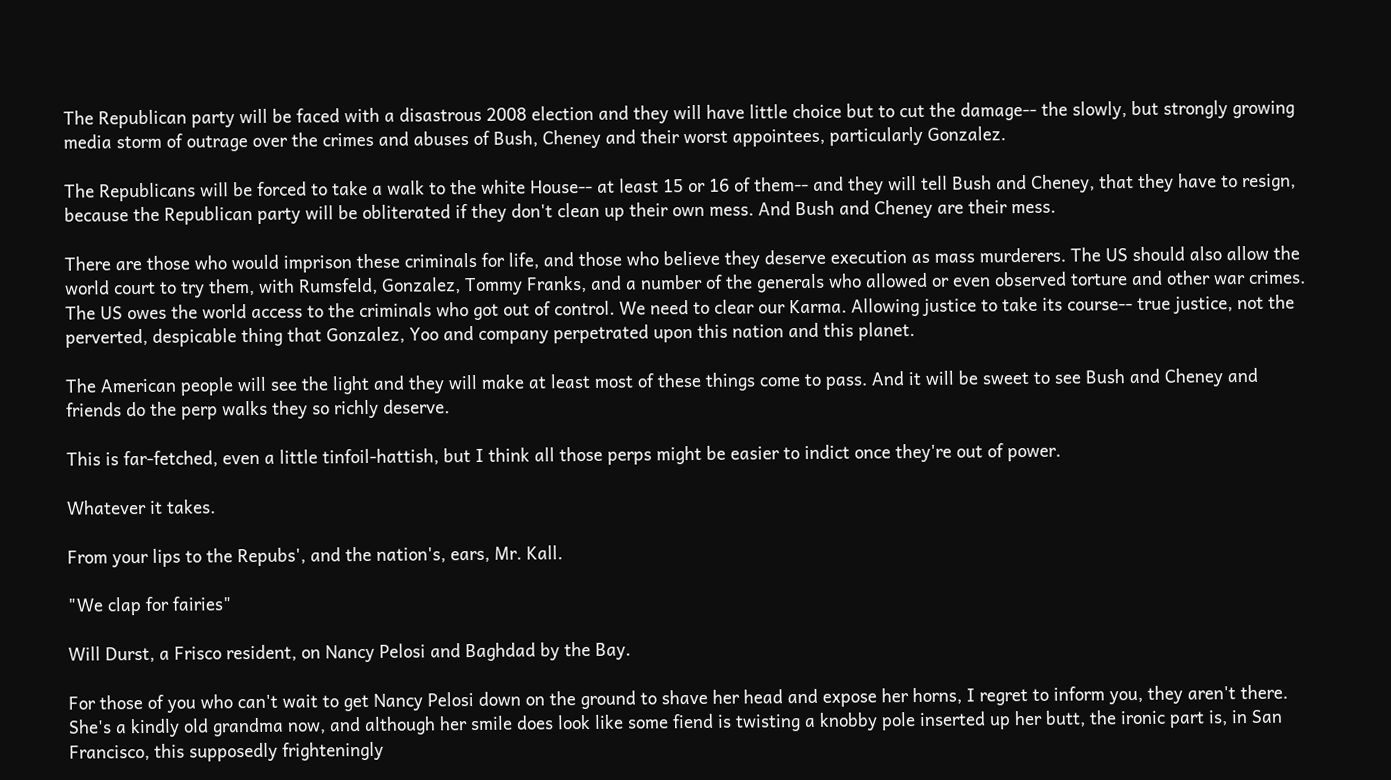The Republican party will be faced with a disastrous 2008 election and they will have little choice but to cut the damage-- the slowly, but strongly growing media storm of outrage over the crimes and abuses of Bush, Cheney and their worst appointees, particularly Gonzalez.

The Republicans will be forced to take a walk to the white House-- at least 15 or 16 of them-- and they will tell Bush and Cheney, that they have to resign, because the Republican party will be obliterated if they don't clean up their own mess. And Bush and Cheney are their mess.

There are those who would imprison these criminals for life, and those who believe they deserve execution as mass murderers. The US should also allow the world court to try them, with Rumsfeld, Gonzalez, Tommy Franks, and a number of the generals who allowed or even observed torture and other war crimes. The US owes the world access to the criminals who got out of control. We need to clear our Karma. Allowing justice to take its course-- true justice, not the perverted, despicable thing that Gonzalez, Yoo and company perpetrated upon this nation and this planet.

The American people will see the light and they will make at least most of these things come to pass. And it will be sweet to see Bush and Cheney and friends do the perp walks they so richly deserve.

This is far-fetched, even a little tinfoil-hattish, but I think all those perps might be easier to indict once they're out of power.

Whatever it takes.

From your lips to the Repubs', and the nation's, ears, Mr. Kall.

"We clap for fairies"

Will Durst, a Frisco resident, on Nancy Pelosi and Baghdad by the Bay.

For those of you who can't wait to get Nancy Pelosi down on the ground to shave her head and expose her horns, I regret to inform you, they aren't there. She's a kindly old grandma now, and although her smile does look like some fiend is twisting a knobby pole inserted up her butt, the ironic part is, in San Francisco, this supposedly frighteningly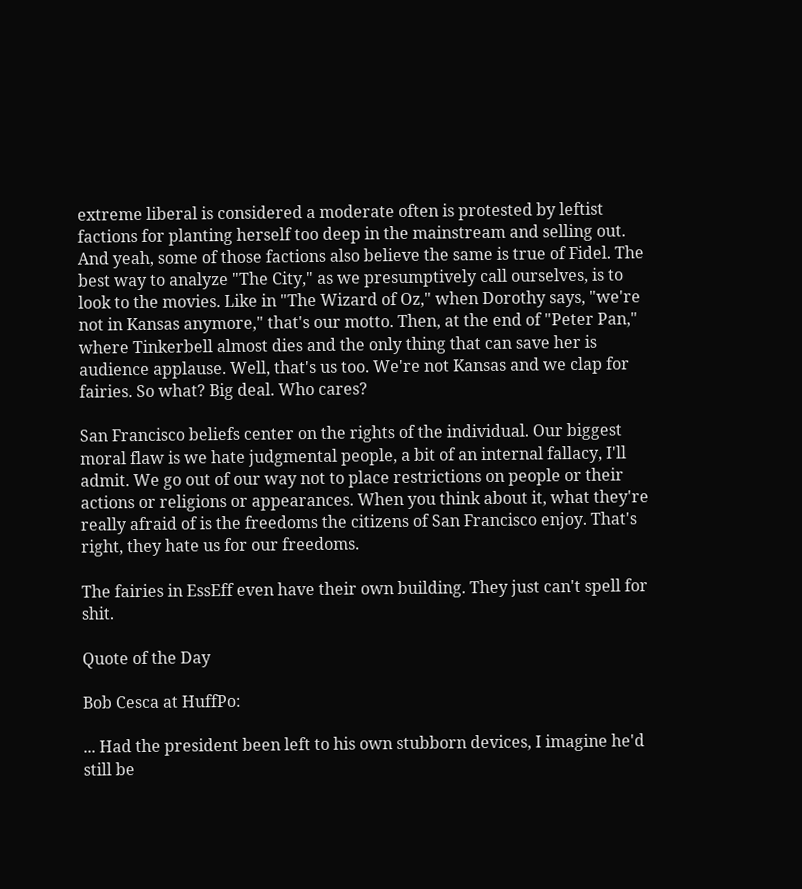extreme liberal is considered a moderate often is protested by leftist factions for planting herself too deep in the mainstream and selling out. And yeah, some of those factions also believe the same is true of Fidel. The best way to analyze "The City," as we presumptively call ourselves, is to look to the movies. Like in "The Wizard of Oz," when Dorothy says, "we're not in Kansas anymore," that's our motto. Then, at the end of "Peter Pan," where Tinkerbell almost dies and the only thing that can save her is audience applause. Well, that's us too. We're not Kansas and we clap for fairies. So what? Big deal. Who cares?

San Francisco beliefs center on the rights of the individual. Our biggest moral flaw is we hate judgmental people, a bit of an internal fallacy, I'll admit. We go out of our way not to place restrictions on people or their actions or religions or appearances. When you think about it, what they're really afraid of is the freedoms the citizens of San Francisco enjoy. That's right, they hate us for our freedoms.

The fairies in EssEff even have their own building. They just can't spell for shit.

Quote of the Day

Bob Cesca at HuffPo:

... Had the president been left to his own stubborn devices, I imagine he'd still be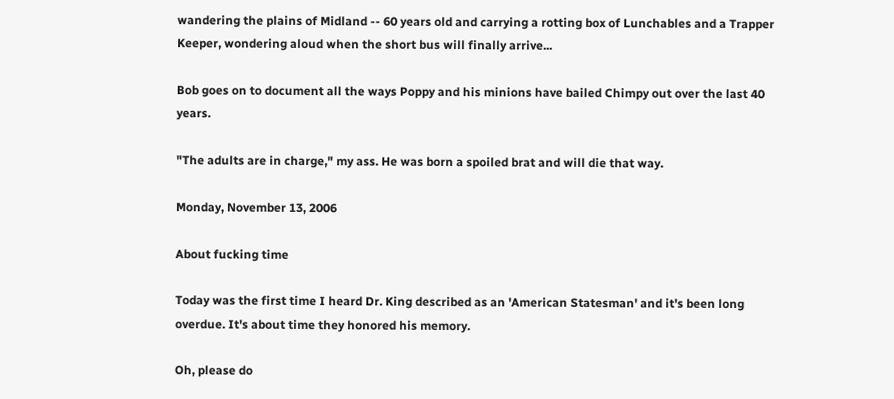wandering the plains of Midland -- 60 years old and carrying a rotting box of Lunchables and a Trapper Keeper, wondering aloud when the short bus will finally arrive...

Bob goes on to document all the ways Poppy and his minions have bailed Chimpy out over the last 40 years.

"The adults are in charge," my ass. He was born a spoiled brat and will die that way.

Monday, November 13, 2006

About fucking time

Today was the first time I heard Dr. King described as an 'American Statesman' and it's been long overdue. It's about time they honored his memory.

Oh, please do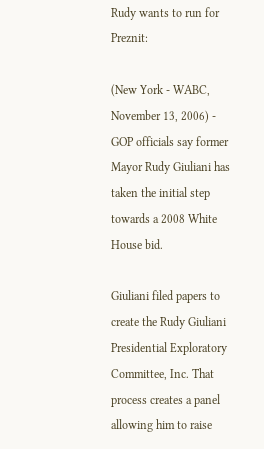Rudy wants to run for Preznit:

(New York - WABC, November 13, 2006) - GOP officials say former Mayor Rudy Giuliani has taken the initial step towards a 2008 White House bid.

Giuliani filed papers to create the Rudy Giuliani Presidential Exploratory Committee, Inc. That process creates a panel allowing him to raise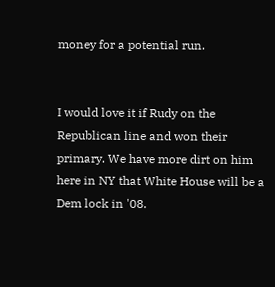money for a potential run.


I would love it if Rudy on the Republican line and won their primary. We have more dirt on him here in NY that White House will be a Dem lock in '08.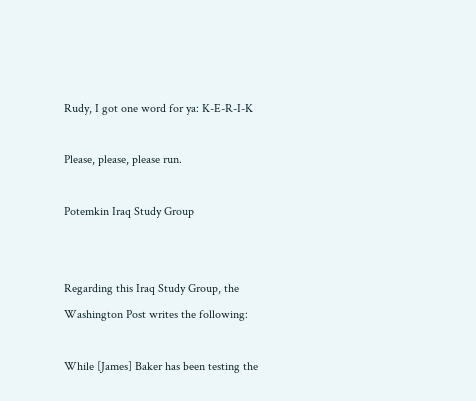Rudy, I got one word for ya: K-E-R-I-K

Please, please, please run.

Potemkin Iraq Study Group


Regarding this Iraq Study Group, the Washington Post writes the following:

While [James] Baker has been testing the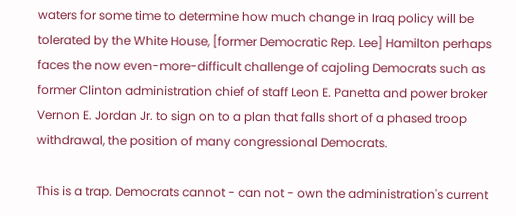waters for some time to determine how much change in Iraq policy will be tolerated by the White House, [former Democratic Rep. Lee] Hamilton perhaps faces the now even-more-difficult challenge of cajoling Democrats such as former Clinton administration chief of staff Leon E. Panetta and power broker Vernon E. Jordan Jr. to sign on to a plan that falls short of a phased troop withdrawal, the position of many congressional Democrats.

This is a trap. Democrats cannot - can not - own the administration's current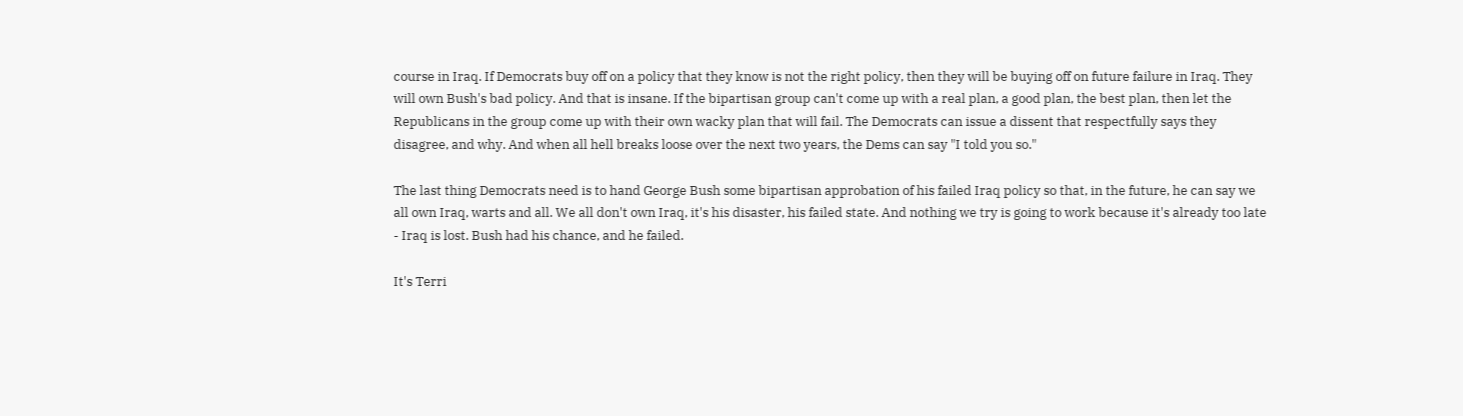course in Iraq. If Democrats buy off on a policy that they know is not the right policy, then they will be buying off on future failure in Iraq. They will own Bush's bad policy. And that is insane. If the bipartisan group can't come up with a real plan, a good plan, the best plan, then let the Republicans in the group come up with their own wacky plan that will fail. The Democrats can issue a dissent that respectfully says they disagree, and why. And when all hell breaks loose over the next two years, the Dems can say "I told you so."

The last thing Democrats need is to hand George Bush some bipartisan approbation of his failed Iraq policy so that, in the future, he can say we all own Iraq, warts and all. We all don't own Iraq, it's his disaster, his failed state. And nothing we try is going to work because it's already too late - Iraq is lost. Bush had his chance, and he failed.

It's Terri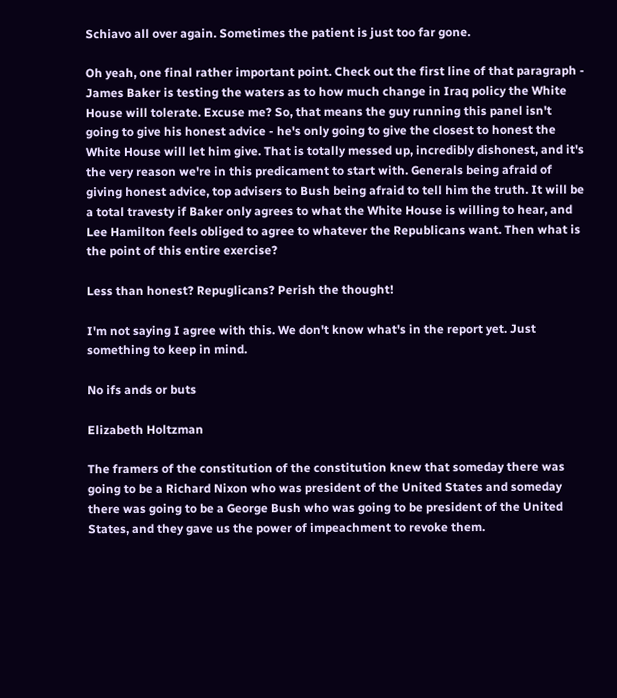Schiavo all over again. Sometimes the patient is just too far gone.

Oh yeah, one final rather important point. Check out the first line of that paragraph - James Baker is testing the waters as to how much change in Iraq policy the White House will tolerate. Excuse me? So, that means the guy running this panel isn't going to give his honest advice - he's only going to give the closest to honest the White House will let him give. That is totally messed up, incredibly dishonest, and it's the very reason we're in this predicament to start with. Generals being afraid of giving honest advice, top advisers to Bush being afraid to tell him the truth. It will be a total travesty if Baker only agrees to what the White House is willing to hear, and Lee Hamilton feels obliged to agree to whatever the Republicans want. Then what is the point of this entire exercise?

Less than honest? Repuglicans? Perish the thought!

I'm not saying I agree with this. We don't know what's in the report yet. Just something to keep in mind.

No ifs ands or buts

Elizabeth Holtzman

The framers of the constitution of the constitution knew that someday there was going to be a Richard Nixon who was president of the United States and someday there was going to be a George Bush who was going to be president of the United States, and they gave us the power of impeachment to revoke them.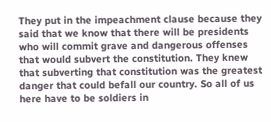They put in the impeachment clause because they said that we know that there will be presidents who will commit grave and dangerous offenses that would subvert the constitution. They knew that subverting that constitution was the greatest danger that could befall our country. So all of us here have to be soldiers in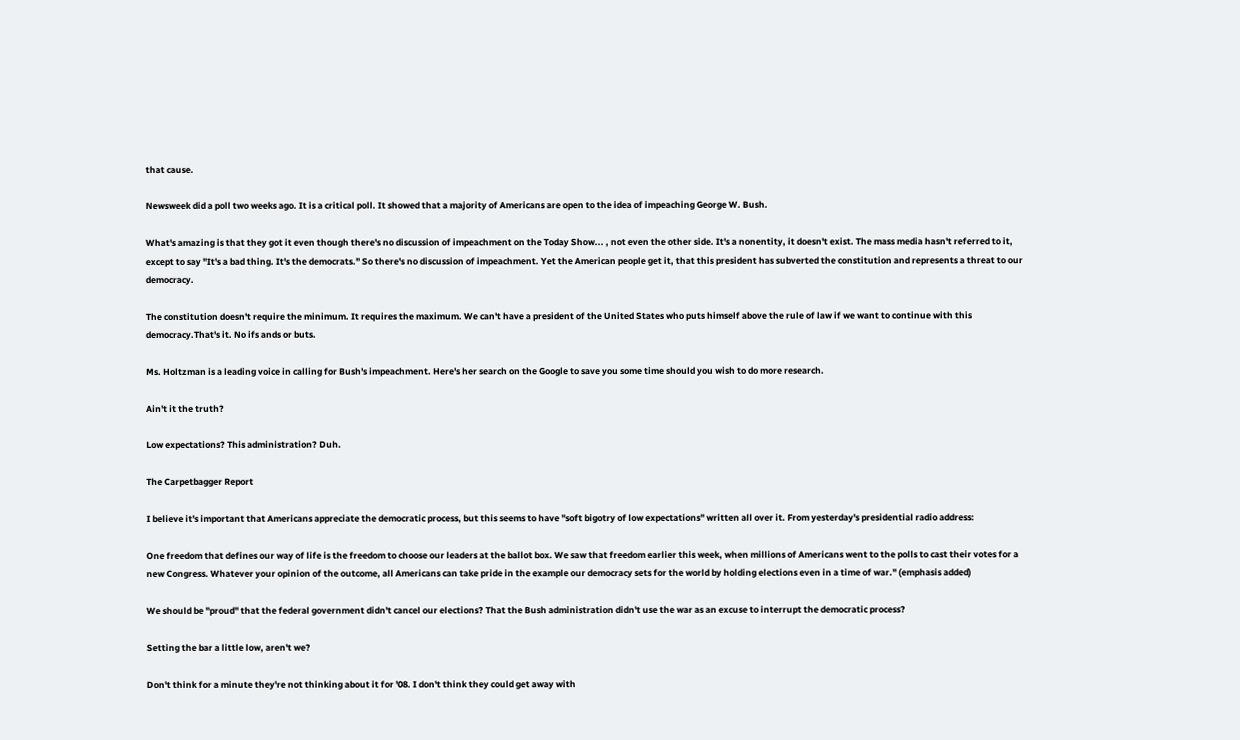that cause.

Newsweek did a poll two weeks ago. It is a critical poll. It showed that a majority of Americans are open to the idea of impeaching George W. Bush.

What's amazing is that they got it even though there's no discussion of impeachment on the Today Show... , not even the other side. It's a nonentity, it doesn't exist. The mass media hasn't referred to it, except to say "It's a bad thing. It's the democrats." So there's no discussion of impeachment. Yet the American people get it, that this president has subverted the constitution and represents a threat to our democracy.

The constitution doesn't require the minimum. It requires the maximum. We can't have a president of the United States who puts himself above the rule of law if we want to continue with this democracy.That's it. No ifs ands or buts.

Ms. Holtzman is a leading voice in calling for Bush's impeachment. Here's her search on the Google to save you some time should you wish to do more research.

Ain't it the truth?

Low expectations? This administration? Duh.

The Carpetbagger Report

I believe it's important that Americans appreciate the democratic process, but this seems to have "soft bigotry of low expectations" written all over it. From yesterday's presidential radio address:

One freedom that defines our way of life is the freedom to choose our leaders at the ballot box. We saw that freedom earlier this week, when millions of Americans went to the polls to cast their votes for a new Congress. Whatever your opinion of the outcome, all Americans can take pride in the example our democracy sets for the world by holding elections even in a time of war." (emphasis added)

We should be "proud" that the federal government didn't cancel our elections? That the Bush administration didn't use the war as an excuse to interrupt the democratic process?

Setting the bar a little low, aren't we?

Don't think for a minute they're not thinking about it for '08. I don't think they could get away with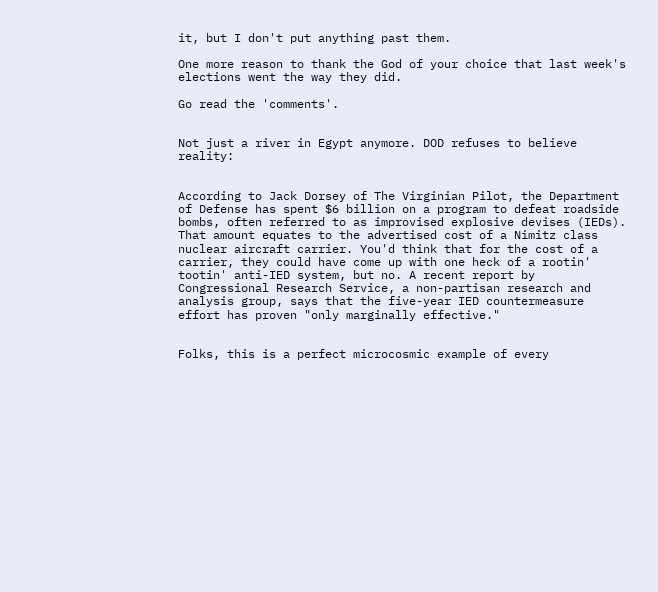it, but I don't put anything past them.

One more reason to thank the God of your choice that last week's elections went the way they did.

Go read the 'comments'.


Not just a river in Egypt anymore. DOD refuses to believe reality:


According to Jack Dorsey of The Virginian Pilot, the Department of Defense has spent $6 billion on a program to defeat roadside bombs, often referred to as improvised explosive devises (IEDs). That amount equates to the advertised cost of a Nimitz class nuclear aircraft carrier. You'd think that for the cost of a carrier, they could have come up with one heck of a rootin' tootin' anti-IED system, but no. A recent report by Congressional Research Service, a non-partisan research and analysis group, says that the five-year IED countermeasure effort has proven "only marginally effective."


Folks, this is a perfect microcosmic example of every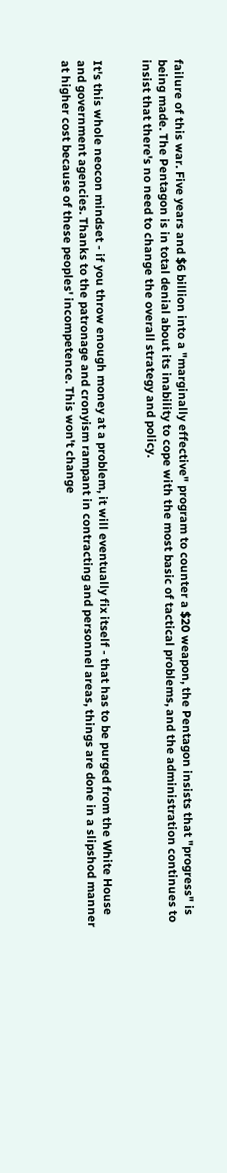failure of this war. Five years and $6 billion into a "marginally effective" program to counter a $20 weapon, the Pentagon insists that "progress" is being made. The Pentagon is in total denial about its inability to cope with the most basic of tactical problems, and the administration continues to insist that there's no need to change the overall strategy and policy.


It's this whole neocon mindset - if you throw enough money at a problem, it will eventually fix itself - that has to be purged from the White House and government agencies. Thanks to the patronage and cronyism rampant in contracting and personnel areas, things are done in a slipshod manner at higher cost because of these peoples' incompetence. This won't change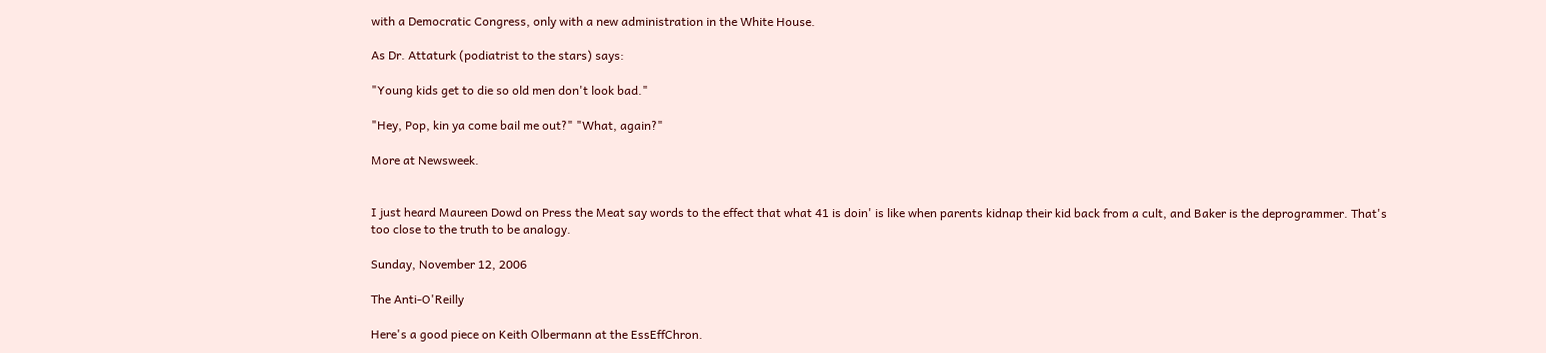with a Democratic Congress, only with a new administration in the White House.

As Dr. Attaturk (podiatrist to the stars) says:

"Young kids get to die so old men don't look bad."

"Hey, Pop, kin ya come bail me out?" "What, again?"

More at Newsweek.


I just heard Maureen Dowd on Press the Meat say words to the effect that what 41 is doin' is like when parents kidnap their kid back from a cult, and Baker is the deprogrammer. That's too close to the truth to be analogy.

Sunday, November 12, 2006

The Anti-O'Reilly

Here's a good piece on Keith Olbermann at the EssEffChron.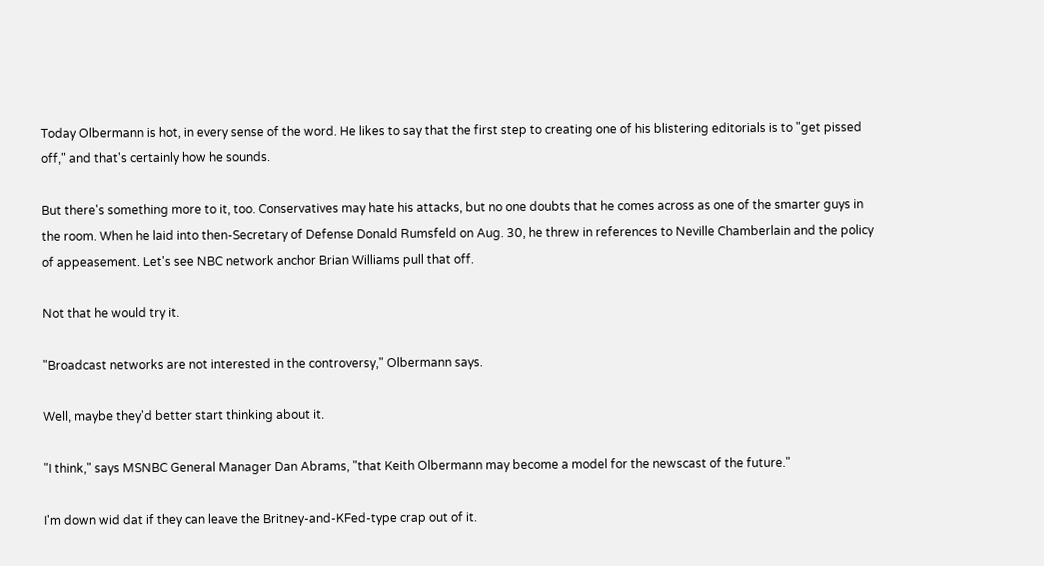Today Olbermann is hot, in every sense of the word. He likes to say that the first step to creating one of his blistering editorials is to "get pissed off," and that's certainly how he sounds.

But there's something more to it, too. Conservatives may hate his attacks, but no one doubts that he comes across as one of the smarter guys in the room. When he laid into then-Secretary of Defense Donald Rumsfeld on Aug. 30, he threw in references to Neville Chamberlain and the policy of appeasement. Let's see NBC network anchor Brian Williams pull that off.

Not that he would try it.

"Broadcast networks are not interested in the controversy," Olbermann says.

Well, maybe they'd better start thinking about it.

"I think," says MSNBC General Manager Dan Abrams, "that Keith Olbermann may become a model for the newscast of the future."

I'm down wid dat if they can leave the Britney-and-KFed-type crap out of it.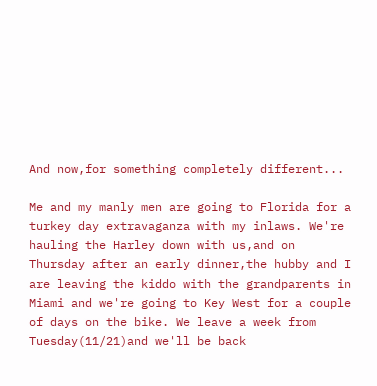And now,for something completely different...

Me and my manly men are going to Florida for a turkey day extravaganza with my inlaws. We're hauling the Harley down with us,and on Thursday after an early dinner,the hubby and I are leaving the kiddo with the grandparents in Miami and we're going to Key West for a couple of days on the bike. We leave a week from Tuesday(11/21)and we'll be back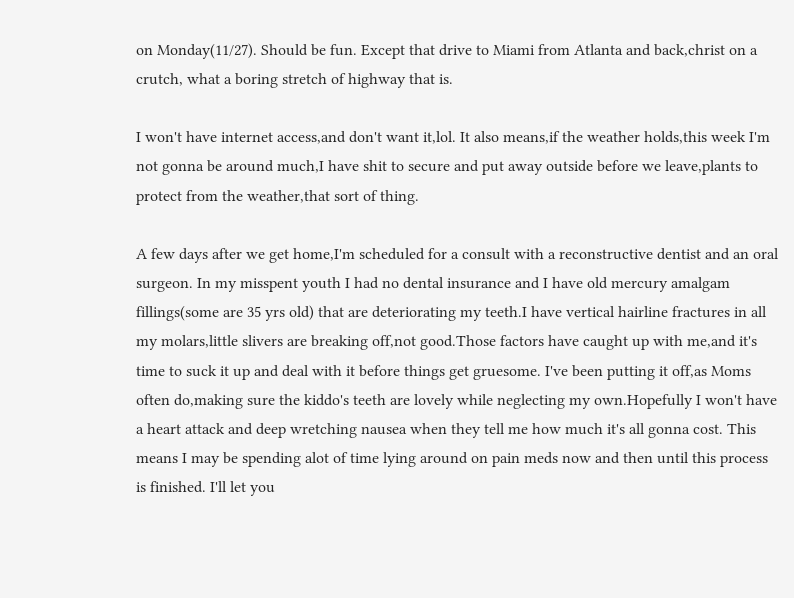on Monday(11/27). Should be fun. Except that drive to Miami from Atlanta and back,christ on a crutch, what a boring stretch of highway that is.

I won't have internet access,and don't want it,lol. It also means,if the weather holds,this week I'm not gonna be around much,I have shit to secure and put away outside before we leave,plants to protect from the weather,that sort of thing.

A few days after we get home,I'm scheduled for a consult with a reconstructive dentist and an oral surgeon. In my misspent youth I had no dental insurance and I have old mercury amalgam fillings(some are 35 yrs old) that are deteriorating my teeth.I have vertical hairline fractures in all my molars,little slivers are breaking off,not good.Those factors have caught up with me,and it's time to suck it up and deal with it before things get gruesome. I've been putting it off,as Moms often do,making sure the kiddo's teeth are lovely while neglecting my own.Hopefully I won't have a heart attack and deep wretching nausea when they tell me how much it's all gonna cost. This means I may be spending alot of time lying around on pain meds now and then until this process is finished. I'll let you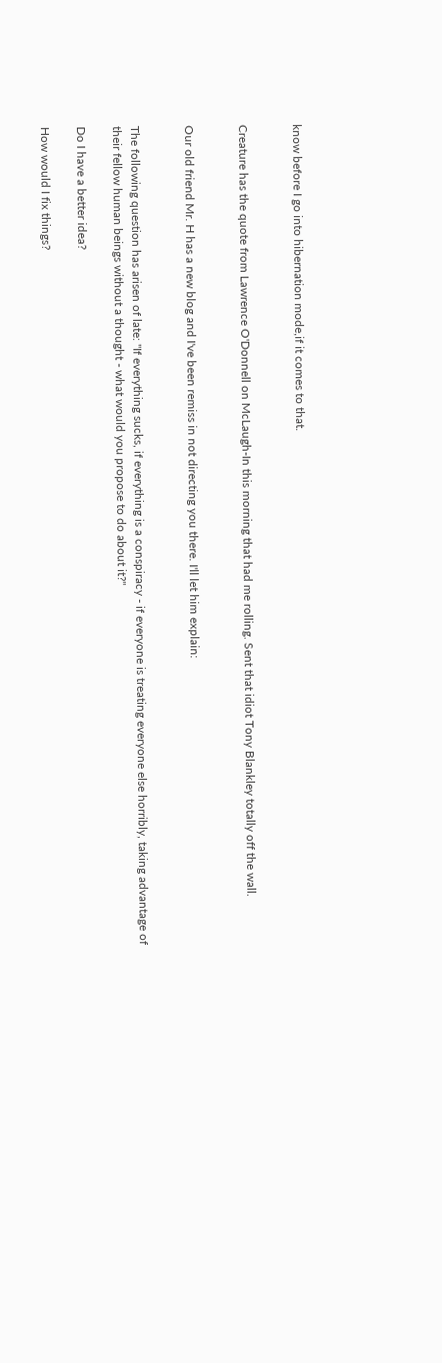know before I go into hibernation mode,if it comes to that.


Creature has the quote from Lawrence O'Donnell on McLaugh-In this morning that had me rolling. Sent that idiot Tony Blankley totally off the wall.


Our old friend Mr. H has a new blog and I've been remiss in not directing you there. I'll let him explain:


The following question has arisen of late: "If everything sucks, if everything is a conspiracy - if everyone is treating everyone else horribly, taking advantage of their fellow human beings without a thought - what would you propose to do about it?"

Do I have a better idea?

How would I fix things?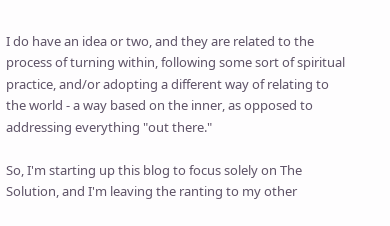I do have an idea or two, and they are related to the process of turning within, following some sort of spiritual practice, and/or adopting a different way of relating to the world - a way based on the inner, as opposed to addressing everything "out there."

So, I'm starting up this blog to focus solely on The Solution, and I'm leaving the ranting to my other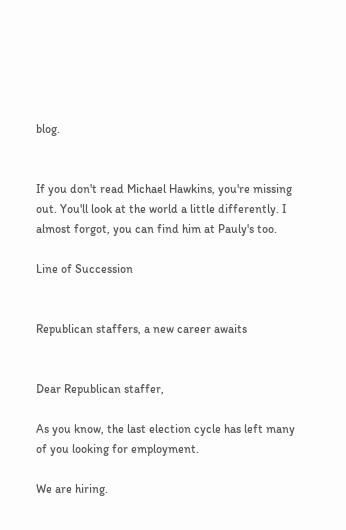blog.


If you don't read Michael Hawkins, you're missing out. You'll look at the world a little differently. I almost forgot, you can find him at Pauly's too.

Line of Succession


Republican staffers, a new career awaits


Dear Republican staffer,

As you know, the last election cycle has left many of you looking for employment.

We are hiring.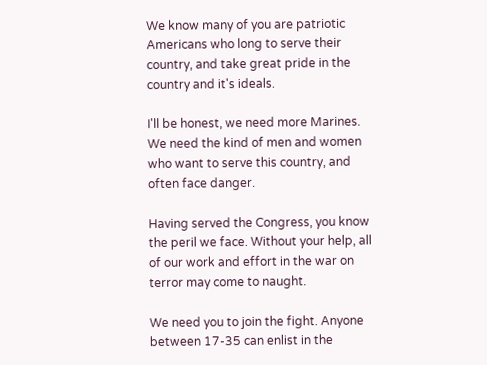We know many of you are patriotic Americans who long to serve their country, and take great pride in the country and it's ideals.

I'll be honest, we need more Marines. We need the kind of men and women who want to serve this country, and often face danger.

Having served the Congress, you know the peril we face. Without your help, all of our work and effort in the war on terror may come to naught.

We need you to join the fight. Anyone between 17-35 can enlist in the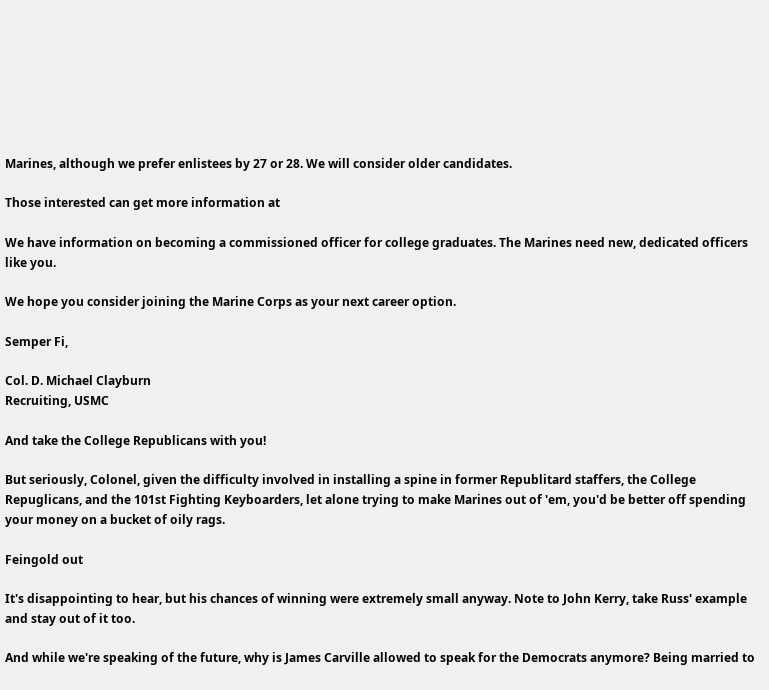Marines, although we prefer enlistees by 27 or 28. We will consider older candidates.

Those interested can get more information at

We have information on becoming a commissioned officer for college graduates. The Marines need new, dedicated officers like you.

We hope you consider joining the Marine Corps as your next career option.

Semper Fi,

Col. D. Michael Clayburn
Recruiting, USMC

And take the College Republicans with you!

But seriously, Colonel, given the difficulty involved in installing a spine in former Republitard staffers, the College Repuglicans, and the 101st Fighting Keyboarders, let alone trying to make Marines out of 'em, you'd be better off spending your money on a bucket of oily rags.

Feingold out

It's disappointing to hear, but his chances of winning were extremely small anyway. Note to John Kerry, take Russ' example and stay out of it too.

And while we're speaking of the future, why is James Carville allowed to speak for the Democrats anymore? Being married to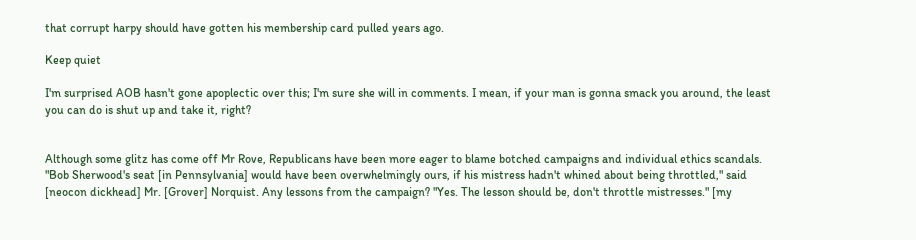that corrupt harpy should have gotten his membership card pulled years ago.

Keep quiet

I'm surprised AOB hasn't gone apoplectic over this; I'm sure she will in comments. I mean, if your man is gonna smack you around, the least you can do is shut up and take it, right?


Although some glitz has come off Mr Rove, Republicans have been more eager to blame botched campaigns and individual ethics scandals. "Bob Sherwood's seat [in Pennsylvania] would have been overwhelmingly ours, if his mistress hadn't whined about being throttled," said [neocon dickhead] Mr. [Grover] Norquist. Any lessons from the campaign? "Yes. The lesson should be, don't throttle mistresses." [my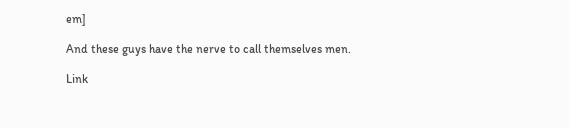em]

And these guys have the nerve to call themselves men.

Link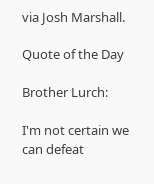via Josh Marshall.

Quote of the Day

Brother Lurch:

I'm not certain we can defeat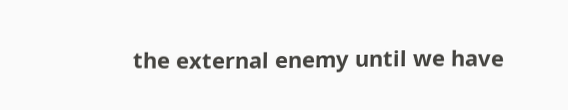the external enemy until we have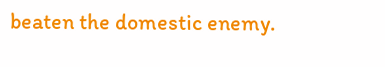beaten the domestic enemy.